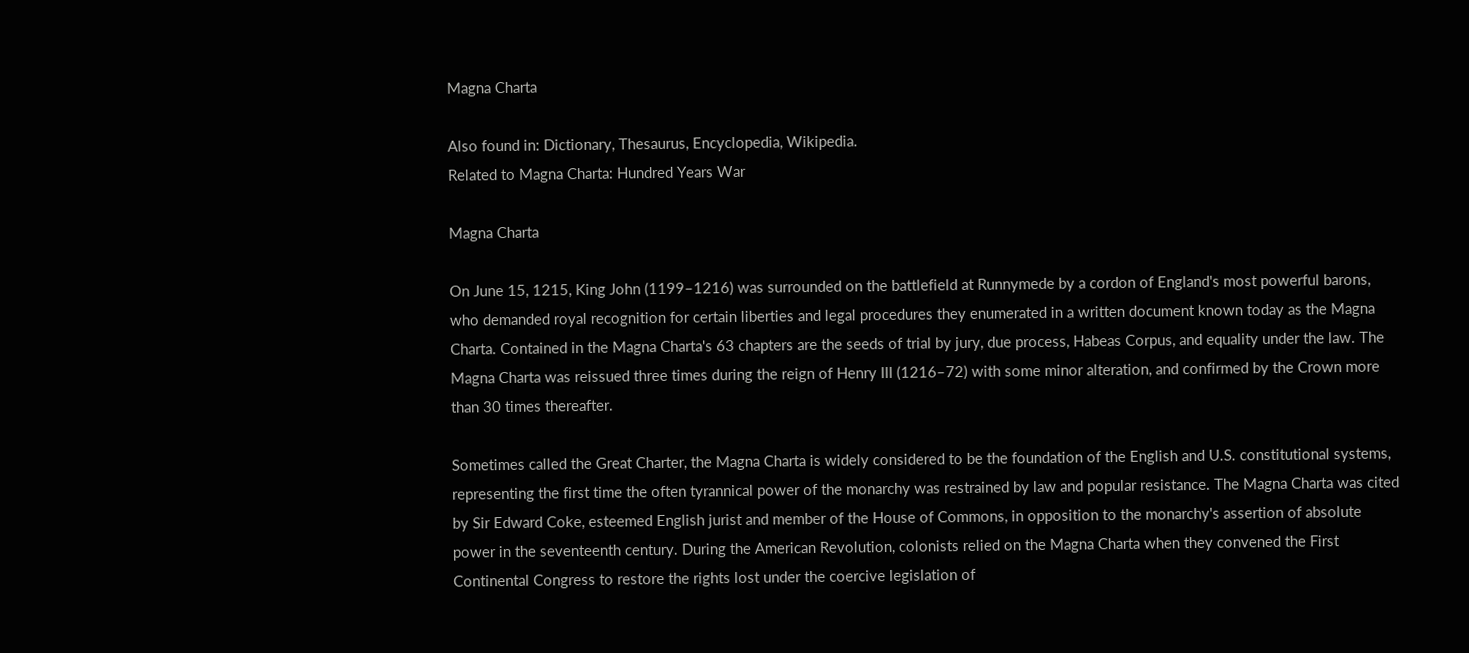Magna Charta

Also found in: Dictionary, Thesaurus, Encyclopedia, Wikipedia.
Related to Magna Charta: Hundred Years War

Magna Charta

On June 15, 1215, King John (1199–1216) was surrounded on the battlefield at Runnymede by a cordon of England's most powerful barons, who demanded royal recognition for certain liberties and legal procedures they enumerated in a written document known today as the Magna Charta. Contained in the Magna Charta's 63 chapters are the seeds of trial by jury, due process, Habeas Corpus, and equality under the law. The Magna Charta was reissued three times during the reign of Henry III (1216–72) with some minor alteration, and confirmed by the Crown more than 30 times thereafter.

Sometimes called the Great Charter, the Magna Charta is widely considered to be the foundation of the English and U.S. constitutional systems, representing the first time the often tyrannical power of the monarchy was restrained by law and popular resistance. The Magna Charta was cited by Sir Edward Coke, esteemed English jurist and member of the House of Commons, in opposition to the monarchy's assertion of absolute power in the seventeenth century. During the American Revolution, colonists relied on the Magna Charta when they convened the First Continental Congress to restore the rights lost under the coercive legislation of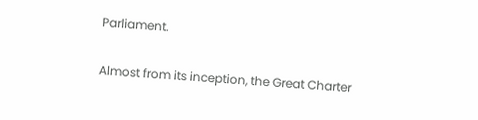Parliament.

Almost from its inception, the Great Charter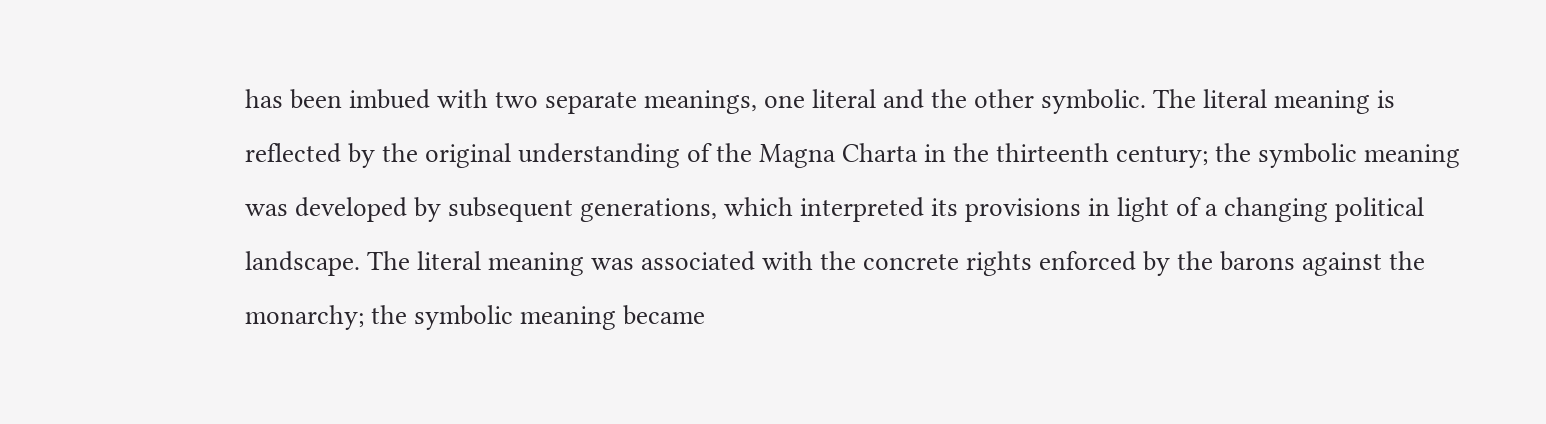has been imbued with two separate meanings, one literal and the other symbolic. The literal meaning is reflected by the original understanding of the Magna Charta in the thirteenth century; the symbolic meaning was developed by subsequent generations, which interpreted its provisions in light of a changing political landscape. The literal meaning was associated with the concrete rights enforced by the barons against the monarchy; the symbolic meaning became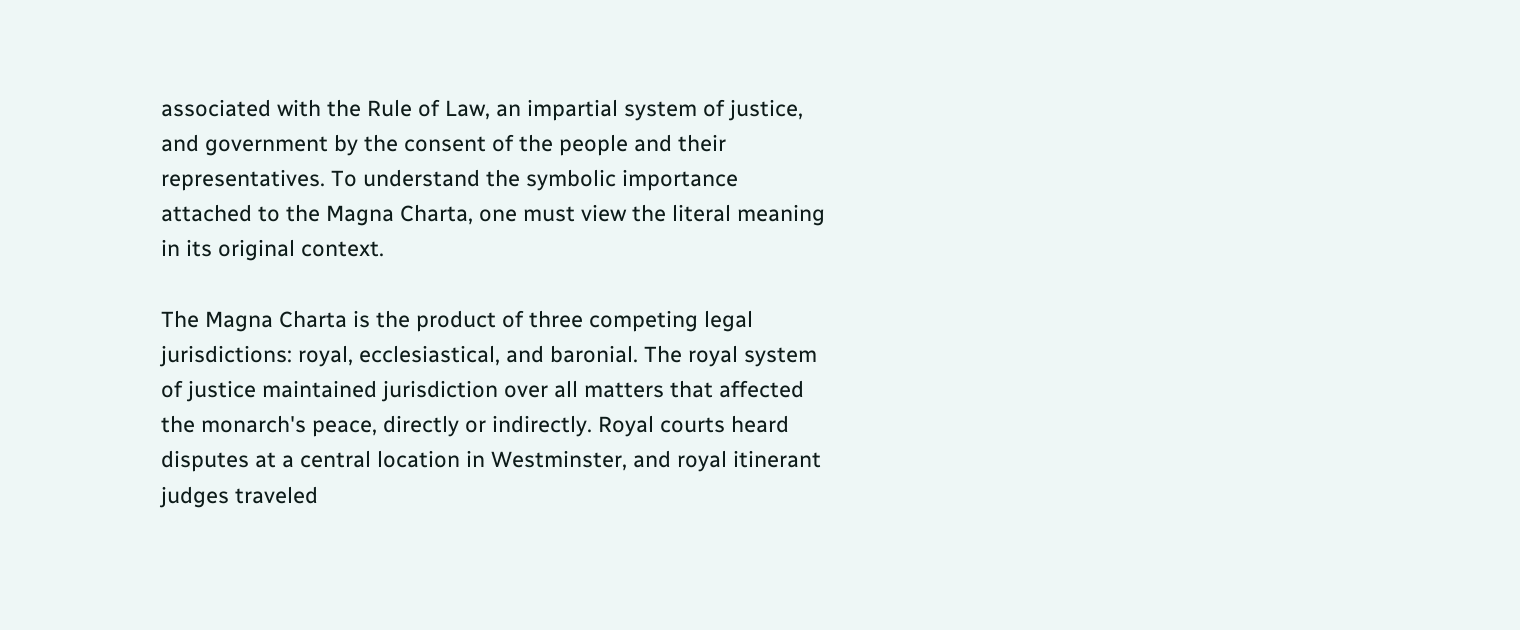associated with the Rule of Law, an impartial system of justice, and government by the consent of the people and their representatives. To understand the symbolic importance attached to the Magna Charta, one must view the literal meaning in its original context.

The Magna Charta is the product of three competing legal jurisdictions: royal, ecclesiastical, and baronial. The royal system of justice maintained jurisdiction over all matters that affected the monarch's peace, directly or indirectly. Royal courts heard disputes at a central location in Westminster, and royal itinerant judges traveled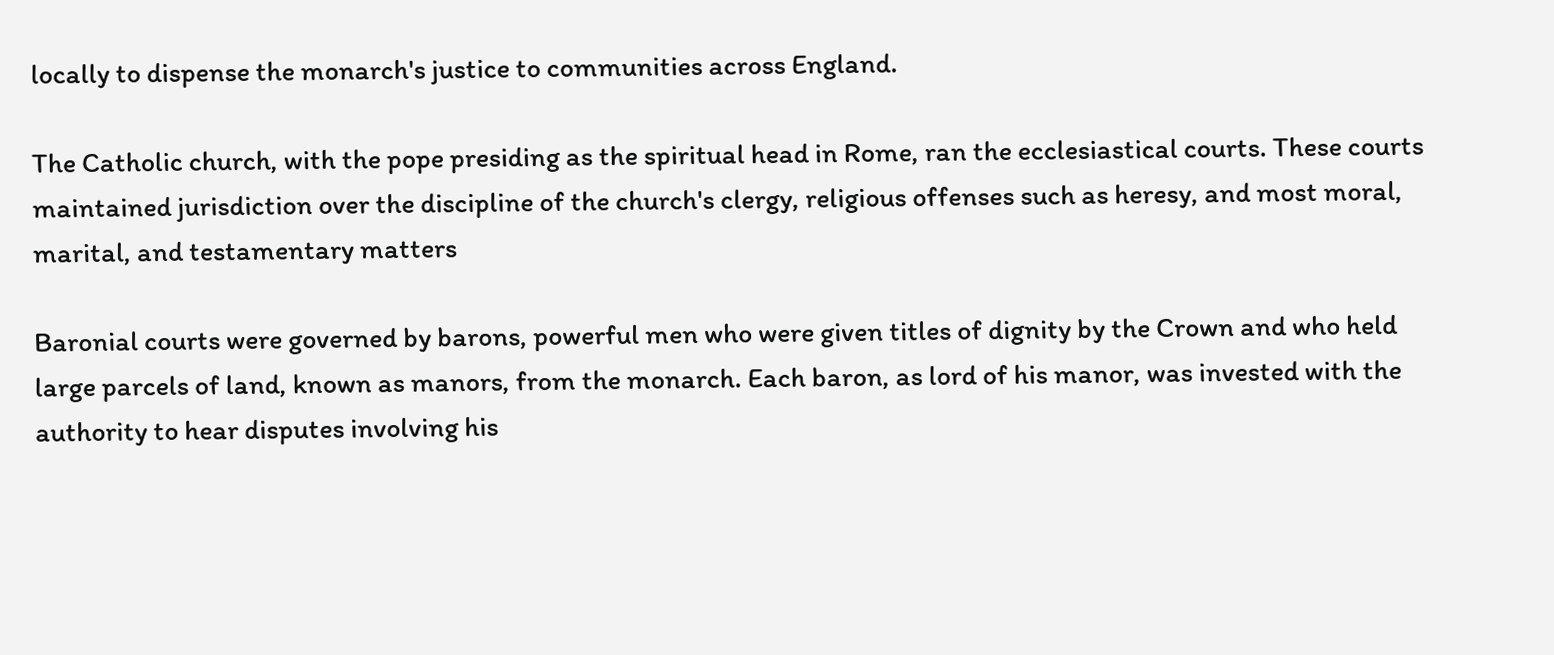locally to dispense the monarch's justice to communities across England.

The Catholic church, with the pope presiding as the spiritual head in Rome, ran the ecclesiastical courts. These courts maintained jurisdiction over the discipline of the church's clergy, religious offenses such as heresy, and most moral, marital, and testamentary matters

Baronial courts were governed by barons, powerful men who were given titles of dignity by the Crown and who held large parcels of land, known as manors, from the monarch. Each baron, as lord of his manor, was invested with the authority to hear disputes involving his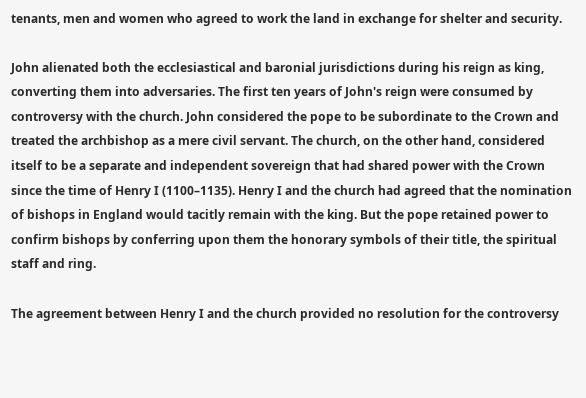tenants, men and women who agreed to work the land in exchange for shelter and security.

John alienated both the ecclesiastical and baronial jurisdictions during his reign as king, converting them into adversaries. The first ten years of John's reign were consumed by controversy with the church. John considered the pope to be subordinate to the Crown and treated the archbishop as a mere civil servant. The church, on the other hand, considered itself to be a separate and independent sovereign that had shared power with the Crown since the time of Henry I (1100–1135). Henry I and the church had agreed that the nomination of bishops in England would tacitly remain with the king. But the pope retained power to confirm bishops by conferring upon them the honorary symbols of their title, the spiritual staff and ring.

The agreement between Henry I and the church provided no resolution for the controversy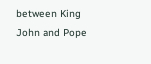between King John and Pope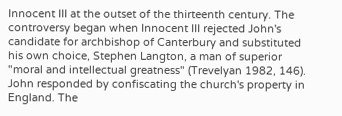Innocent III at the outset of the thirteenth century. The controversy began when Innocent III rejected John's candidate for archbishop of Canterbury and substituted his own choice, Stephen Langton, a man of superior "moral and intellectual greatness" (Trevelyan 1982, 146). John responded by confiscating the church's property in England. The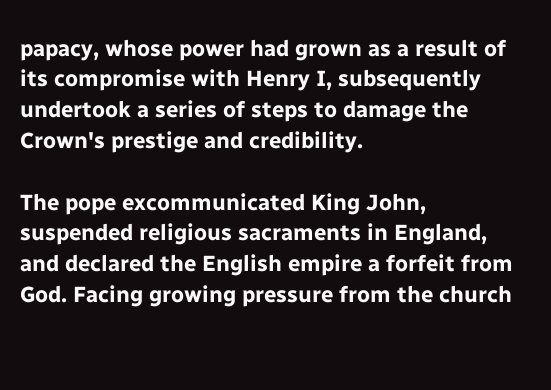papacy, whose power had grown as a result of its compromise with Henry I, subsequently undertook a series of steps to damage the Crown's prestige and credibility.

The pope excommunicated King John, suspended religious sacraments in England, and declared the English empire a forfeit from God. Facing growing pressure from the church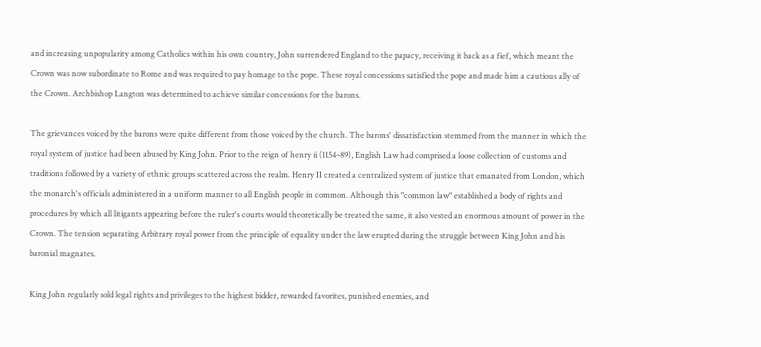and increasing unpopularity among Catholics within his own country, John surrendered England to the papacy, receiving it back as a fief, which meant the Crown was now subordinate to Rome and was required to pay homage to the pope. These royal concessions satisfied the pope and made him a cautious ally of the Crown. Archbishop Langton was determined to achieve similar concessions for the barons.

The grievances voiced by the barons were quite different from those voiced by the church. The barons' dissatisfaction stemmed from the manner in which the royal system of justice had been abused by King John. Prior to the reign of henry ii (1154–89), English Law had comprised a loose collection of customs and traditions followed by a variety of ethnic groups scattered across the realm. Henry II created a centralized system of justice that emanated from London, which the monarch's officials administered in a uniform manner to all English people in common. Although this "common law" established a body of rights and procedures by which all litigants appearing before the ruler's courts would theoretically be treated the same, it also vested an enormous amount of power in the Crown. The tension separating Arbitrary royal power from the principle of equality under the law erupted during the struggle between King John and his baronial magnates.

King John regularly sold legal rights and privileges to the highest bidder, rewarded favorites, punished enemies, and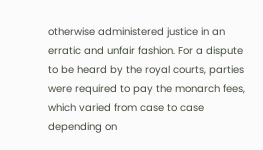otherwise administered justice in an erratic and unfair fashion. For a dispute to be heard by the royal courts, parties were required to pay the monarch fees, which varied from case to case depending on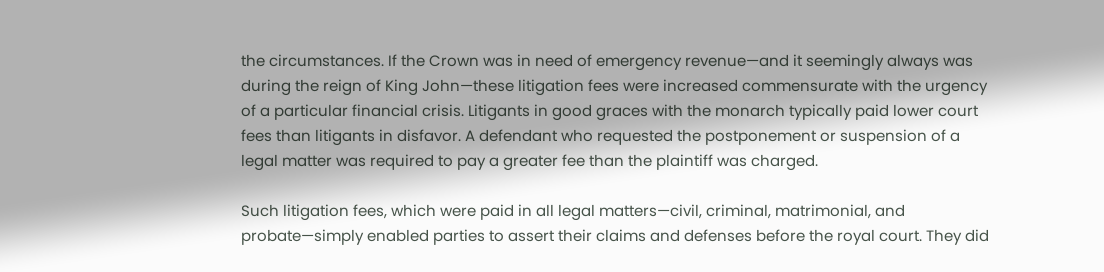the circumstances. If the Crown was in need of emergency revenue—and it seemingly always was during the reign of King John—these litigation fees were increased commensurate with the urgency of a particular financial crisis. Litigants in good graces with the monarch typically paid lower court fees than litigants in disfavor. A defendant who requested the postponement or suspension of a legal matter was required to pay a greater fee than the plaintiff was charged.

Such litigation fees, which were paid in all legal matters—civil, criminal, matrimonial, and probate—simply enabled parties to assert their claims and defenses before the royal court. They did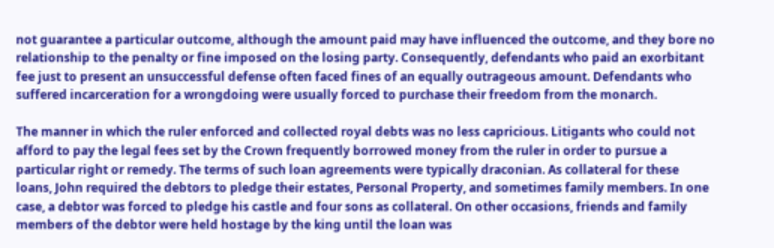not guarantee a particular outcome, although the amount paid may have influenced the outcome, and they bore no relationship to the penalty or fine imposed on the losing party. Consequently, defendants who paid an exorbitant fee just to present an unsuccessful defense often faced fines of an equally outrageous amount. Defendants who suffered incarceration for a wrongdoing were usually forced to purchase their freedom from the monarch.

The manner in which the ruler enforced and collected royal debts was no less capricious. Litigants who could not afford to pay the legal fees set by the Crown frequently borrowed money from the ruler in order to pursue a particular right or remedy. The terms of such loan agreements were typically draconian. As collateral for these loans, John required the debtors to pledge their estates, Personal Property, and sometimes family members. In one case, a debtor was forced to pledge his castle and four sons as collateral. On other occasions, friends and family members of the debtor were held hostage by the king until the loan was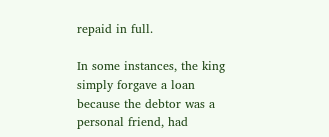repaid in full.

In some instances, the king simply forgave a loan because the debtor was a personal friend, had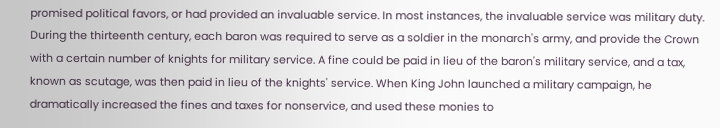promised political favors, or had provided an invaluable service. In most instances, the invaluable service was military duty. During the thirteenth century, each baron was required to serve as a soldier in the monarch's army, and provide the Crown with a certain number of knights for military service. A fine could be paid in lieu of the baron's military service, and a tax, known as scutage, was then paid in lieu of the knights' service. When King John launched a military campaign, he dramatically increased the fines and taxes for nonservice, and used these monies to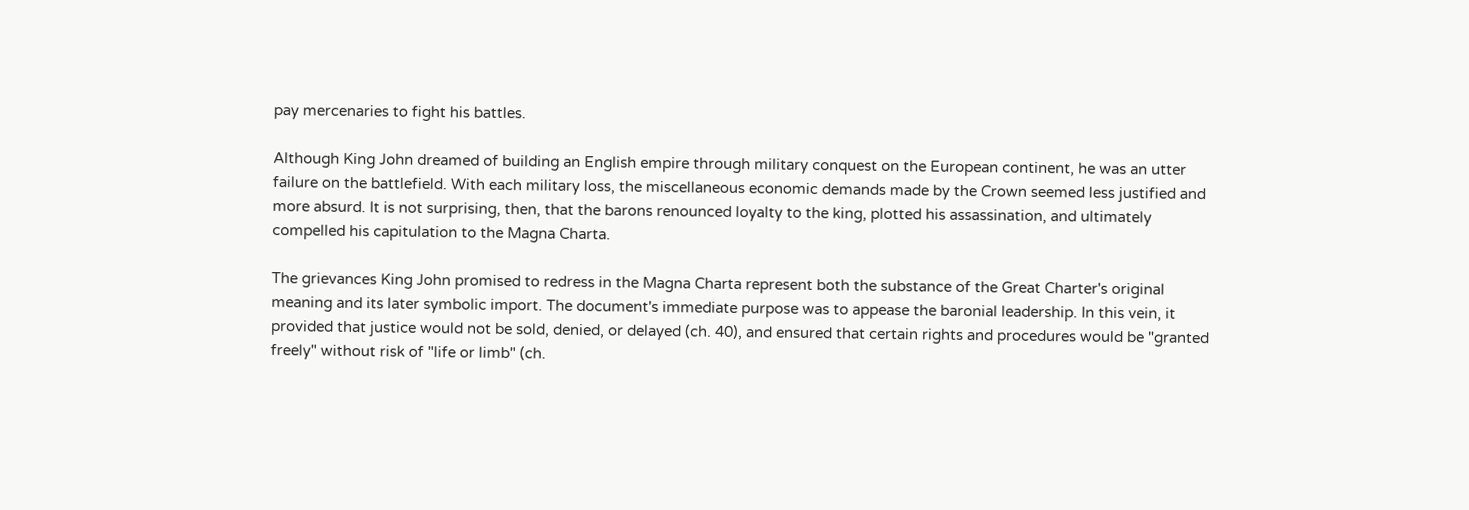pay mercenaries to fight his battles.

Although King John dreamed of building an English empire through military conquest on the European continent, he was an utter failure on the battlefield. With each military loss, the miscellaneous economic demands made by the Crown seemed less justified and more absurd. It is not surprising, then, that the barons renounced loyalty to the king, plotted his assassination, and ultimately compelled his capitulation to the Magna Charta.

The grievances King John promised to redress in the Magna Charta represent both the substance of the Great Charter's original meaning and its later symbolic import. The document's immediate purpose was to appease the baronial leadership. In this vein, it provided that justice would not be sold, denied, or delayed (ch. 40), and ensured that certain rights and procedures would be "granted freely" without risk of "life or limb" (ch.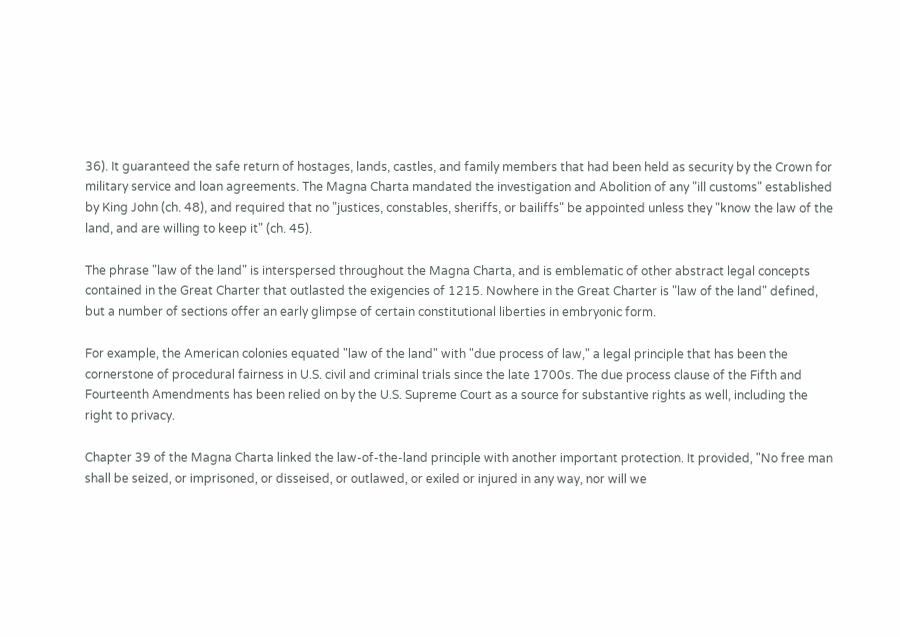36). It guaranteed the safe return of hostages, lands, castles, and family members that had been held as security by the Crown for military service and loan agreements. The Magna Charta mandated the investigation and Abolition of any "ill customs" established by King John (ch. 48), and required that no "justices, constables, sheriffs, or bailiffs" be appointed unless they "know the law of the land, and are willing to keep it" (ch. 45).

The phrase "law of the land" is interspersed throughout the Magna Charta, and is emblematic of other abstract legal concepts contained in the Great Charter that outlasted the exigencies of 1215. Nowhere in the Great Charter is "law of the land" defined, but a number of sections offer an early glimpse of certain constitutional liberties in embryonic form.

For example, the American colonies equated "law of the land" with "due process of law," a legal principle that has been the cornerstone of procedural fairness in U.S. civil and criminal trials since the late 1700s. The due process clause of the Fifth and Fourteenth Amendments has been relied on by the U.S. Supreme Court as a source for substantive rights as well, including the right to privacy.

Chapter 39 of the Magna Charta linked the law-of-the-land principle with another important protection. It provided, "No free man shall be seized, or imprisoned, or disseised, or outlawed, or exiled or injured in any way, nor will we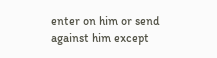enter on him or send against him except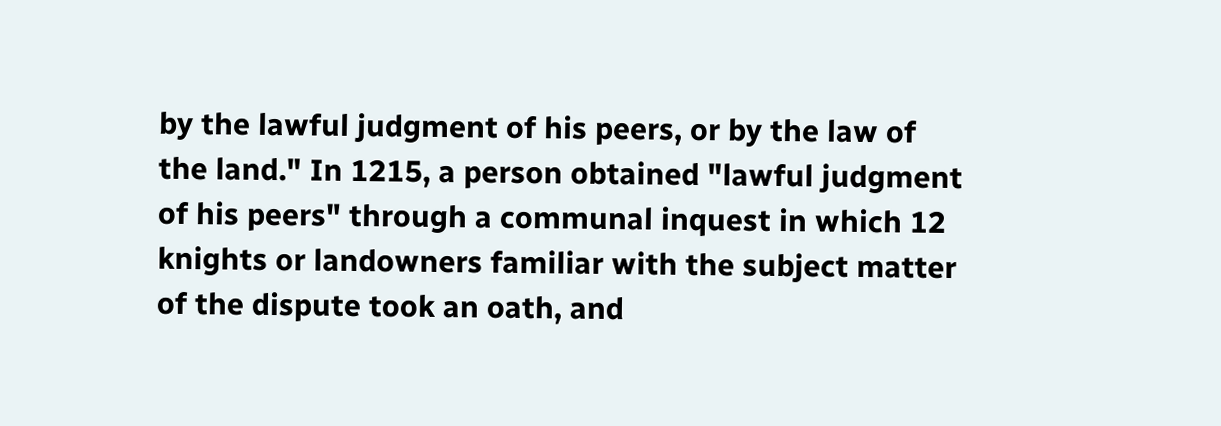by the lawful judgment of his peers, or by the law of the land." In 1215, a person obtained "lawful judgment of his peers" through a communal inquest in which 12 knights or landowners familiar with the subject matter of the dispute took an oath, and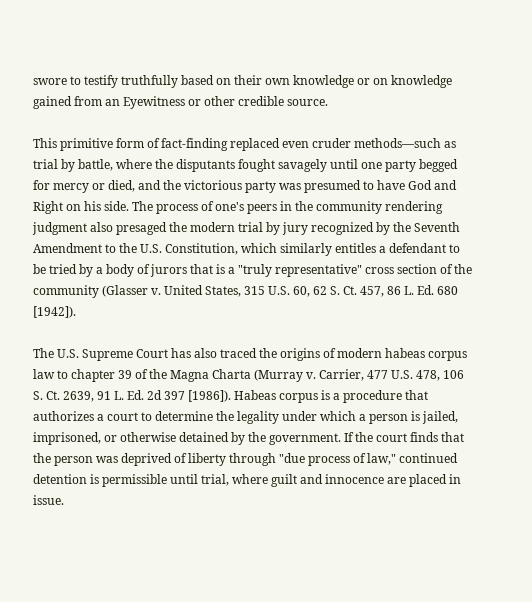swore to testify truthfully based on their own knowledge or on knowledge gained from an Eyewitness or other credible source.

This primitive form of fact-finding replaced even cruder methods—such as trial by battle, where the disputants fought savagely until one party begged for mercy or died, and the victorious party was presumed to have God and Right on his side. The process of one's peers in the community rendering judgment also presaged the modern trial by jury recognized by the Seventh Amendment to the U.S. Constitution, which similarly entitles a defendant to be tried by a body of jurors that is a "truly representative" cross section of the community (Glasser v. United States, 315 U.S. 60, 62 S. Ct. 457, 86 L. Ed. 680 [1942]).

The U.S. Supreme Court has also traced the origins of modern habeas corpus law to chapter 39 of the Magna Charta (Murray v. Carrier, 477 U.S. 478, 106 S. Ct. 2639, 91 L. Ed. 2d 397 [1986]). Habeas corpus is a procedure that authorizes a court to determine the legality under which a person is jailed, imprisoned, or otherwise detained by the government. If the court finds that the person was deprived of liberty through "due process of law," continued detention is permissible until trial, where guilt and innocence are placed in issue.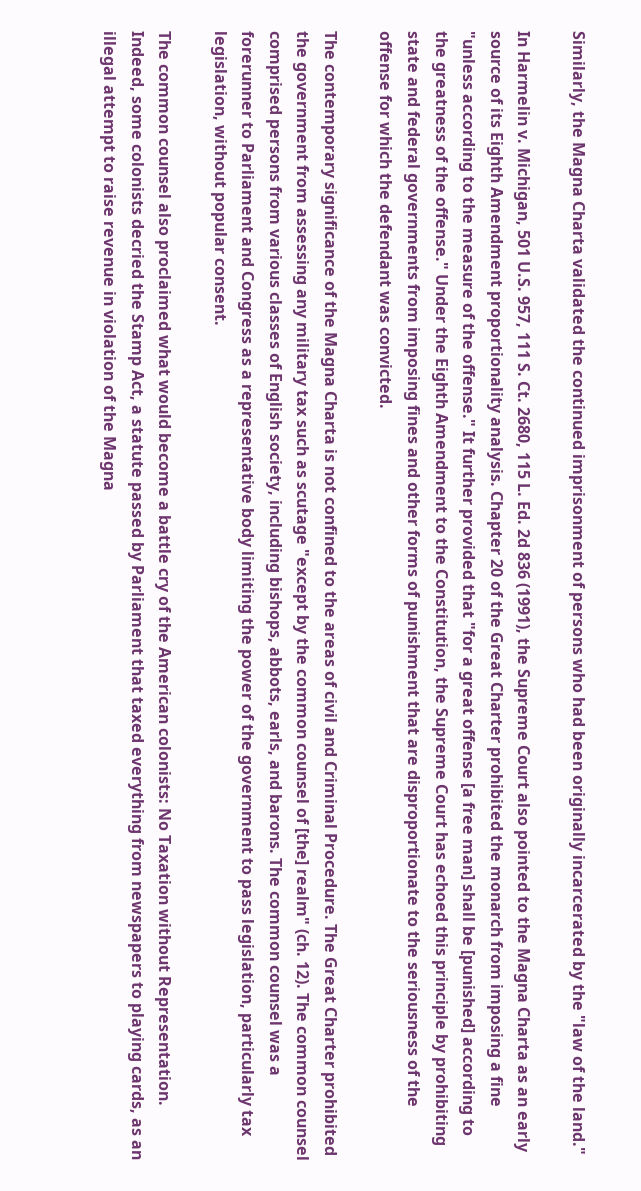Similarly, the Magna Charta validated the continued imprisonment of persons who had been originally incarcerated by the "law of the land."

In Harmelin v. Michigan, 501 U.S. 957, 111 S. Ct. 2680, 115 L. Ed. 2d 836 (1991), the Supreme Court also pointed to the Magna Charta as an early source of its Eighth Amendment proportionality analysis. Chapter 20 of the Great Charter prohibited the monarch from imposing a fine "unless according to the measure of the offense." It further provided that "for a great offense [a free man] shall be [punished] according to the greatness of the offense." Under the Eighth Amendment to the Constitution, the Supreme Court has echoed this principle by prohibiting state and federal governments from imposing fines and other forms of punishment that are disproportionate to the seriousness of the offense for which the defendant was convicted.

The contemporary significance of the Magna Charta is not confined to the areas of civil and Criminal Procedure. The Great Charter prohibited the government from assessing any military tax such as scutage "except by the common counsel of [the] realm" (ch. 12). The common counsel comprised persons from various classes of English society, including bishops, abbots, earls, and barons. The common counsel was a forerunner to Parliament and Congress as a representative body limiting the power of the government to pass legislation, particularly tax legislation, without popular consent.

The common counsel also proclaimed what would become a battle cry of the American colonists: No Taxation without Representation. Indeed, some colonists decried the Stamp Act, a statute passed by Parliament that taxed everything from newspapers to playing cards, as an illegal attempt to raise revenue in violation of the Magna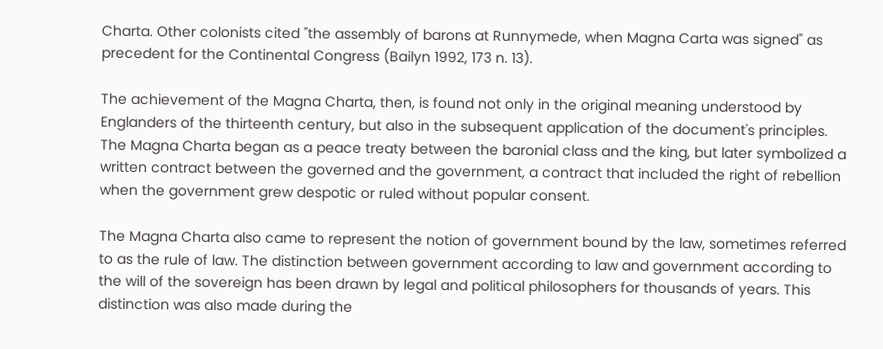Charta. Other colonists cited "the assembly of barons at Runnymede, when Magna Carta was signed" as precedent for the Continental Congress (Bailyn 1992, 173 n. 13).

The achievement of the Magna Charta, then, is found not only in the original meaning understood by Englanders of the thirteenth century, but also in the subsequent application of the document's principles. The Magna Charta began as a peace treaty between the baronial class and the king, but later symbolized a written contract between the governed and the government, a contract that included the right of rebellion when the government grew despotic or ruled without popular consent.

The Magna Charta also came to represent the notion of government bound by the law, sometimes referred to as the rule of law. The distinction between government according to law and government according to the will of the sovereign has been drawn by legal and political philosophers for thousands of years. This distinction was also made during the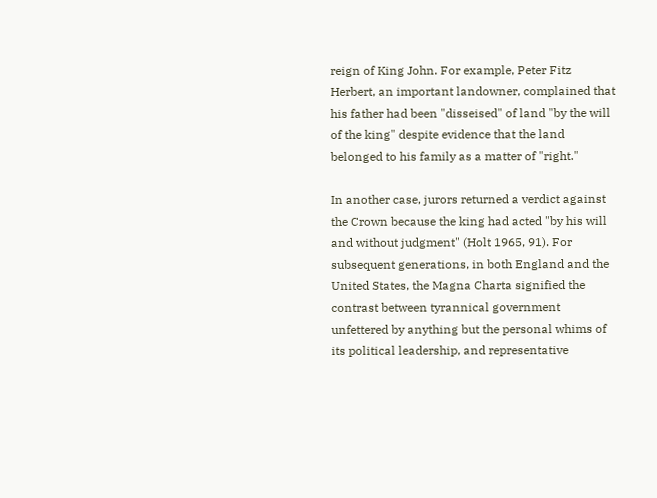reign of King John. For example, Peter Fitz Herbert, an important landowner, complained that his father had been "disseised" of land "by the will of the king" despite evidence that the land belonged to his family as a matter of "right."

In another case, jurors returned a verdict against the Crown because the king had acted "by his will and without judgment" (Holt 1965, 91). For subsequent generations, in both England and the United States, the Magna Charta signified the contrast between tyrannical government unfettered by anything but the personal whims of its political leadership, and representative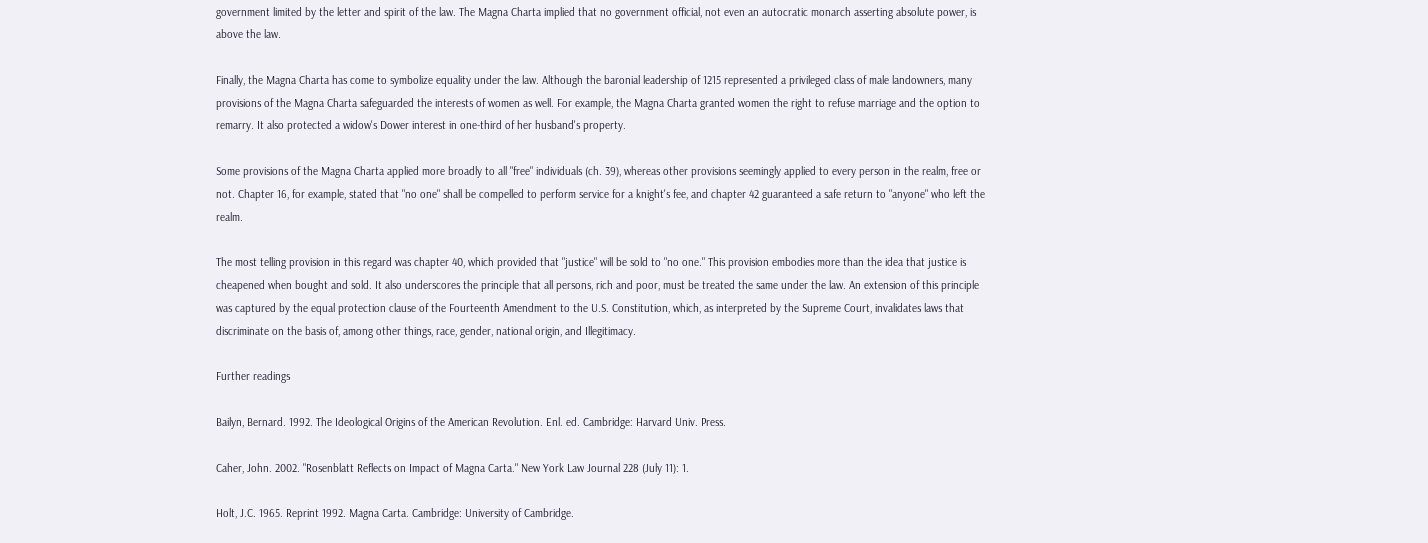government limited by the letter and spirit of the law. The Magna Charta implied that no government official, not even an autocratic monarch asserting absolute power, is above the law.

Finally, the Magna Charta has come to symbolize equality under the law. Although the baronial leadership of 1215 represented a privileged class of male landowners, many provisions of the Magna Charta safeguarded the interests of women as well. For example, the Magna Charta granted women the right to refuse marriage and the option to remarry. It also protected a widow's Dower interest in one-third of her husband's property.

Some provisions of the Magna Charta applied more broadly to all "free" individuals (ch. 39), whereas other provisions seemingly applied to every person in the realm, free or not. Chapter 16, for example, stated that "no one" shall be compelled to perform service for a knight's fee, and chapter 42 guaranteed a safe return to "anyone" who left the realm.

The most telling provision in this regard was chapter 40, which provided that "justice" will be sold to "no one." This provision embodies more than the idea that justice is cheapened when bought and sold. It also underscores the principle that all persons, rich and poor, must be treated the same under the law. An extension of this principle was captured by the equal protection clause of the Fourteenth Amendment to the U.S. Constitution, which, as interpreted by the Supreme Court, invalidates laws that discriminate on the basis of, among other things, race, gender, national origin, and Illegitimacy.

Further readings

Bailyn, Bernard. 1992. The Ideological Origins of the American Revolution. Enl. ed. Cambridge: Harvard Univ. Press.

Caher, John. 2002. "Rosenblatt Reflects on Impact of Magna Carta." New York Law Journal 228 (July 11): 1.

Holt, J.C. 1965. Reprint 1992. Magna Carta. Cambridge: University of Cambridge.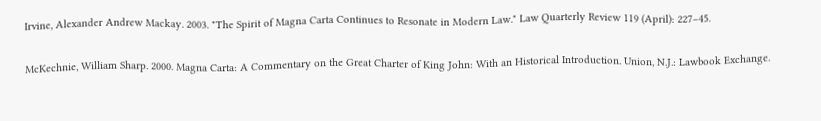Irvine, Alexander Andrew Mackay. 2003. "The Spirit of Magna Carta Continues to Resonate in Modern Law." Law Quarterly Review 119 (April): 227–45.

McKechnie, William Sharp. 2000. Magna Carta: A Commentary on the Great Charter of King John: With an Historical Introduction. Union, N.J.: Lawbook Exchange.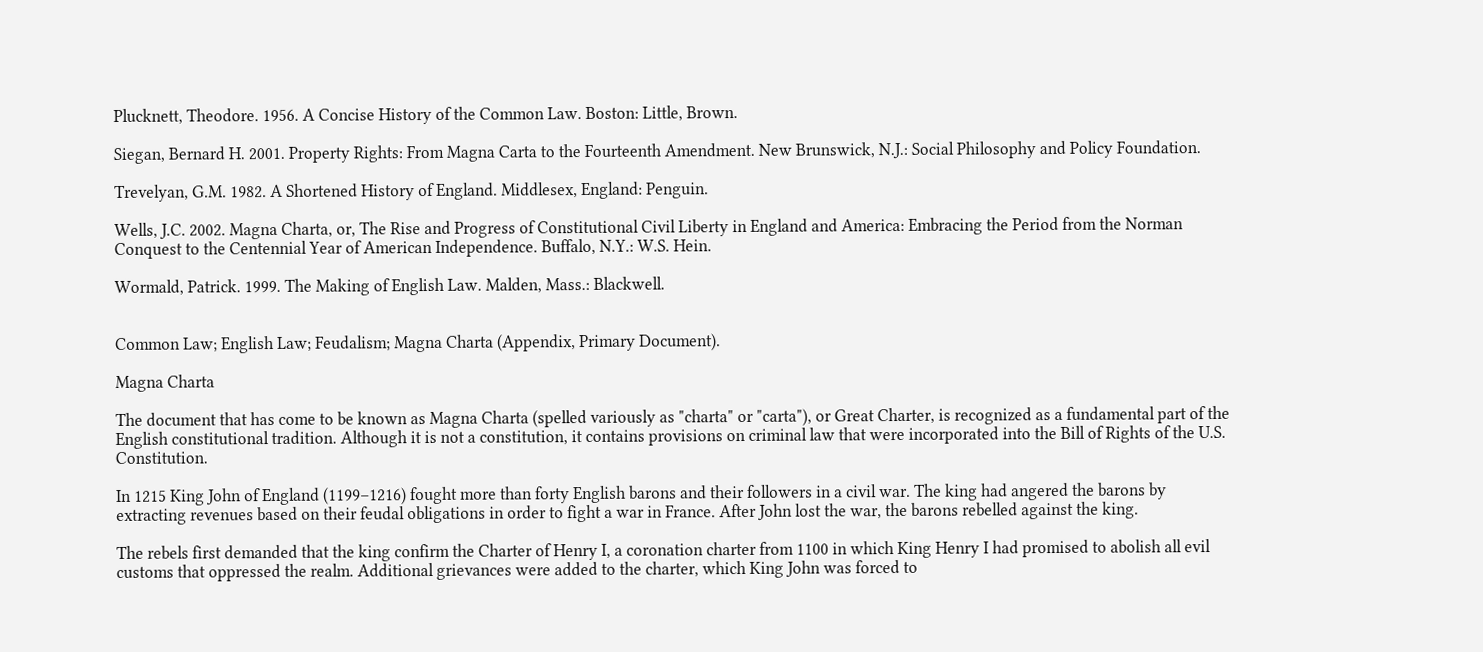Plucknett, Theodore. 1956. A Concise History of the Common Law. Boston: Little, Brown.

Siegan, Bernard H. 2001. Property Rights: From Magna Carta to the Fourteenth Amendment. New Brunswick, N.J.: Social Philosophy and Policy Foundation.

Trevelyan, G.M. 1982. A Shortened History of England. Middlesex, England: Penguin.

Wells, J.C. 2002. Magna Charta, or, The Rise and Progress of Constitutional Civil Liberty in England and America: Embracing the Period from the Norman Conquest to the Centennial Year of American Independence. Buffalo, N.Y.: W.S. Hein.

Wormald, Patrick. 1999. The Making of English Law. Malden, Mass.: Blackwell.


Common Law; English Law; Feudalism; Magna Charta (Appendix, Primary Document).

Magna Charta

The document that has come to be known as Magna Charta (spelled variously as "charta" or "carta"), or Great Charter, is recognized as a fundamental part of the English constitutional tradition. Although it is not a constitution, it contains provisions on criminal law that were incorporated into the Bill of Rights of the U.S. Constitution.

In 1215 King John of England (1199–1216) fought more than forty English barons and their followers in a civil war. The king had angered the barons by extracting revenues based on their feudal obligations in order to fight a war in France. After John lost the war, the barons rebelled against the king.

The rebels first demanded that the king confirm the Charter of Henry I, a coronation charter from 1100 in which King Henry I had promised to abolish all evil customs that oppressed the realm. Additional grievances were added to the charter, which King John was forced to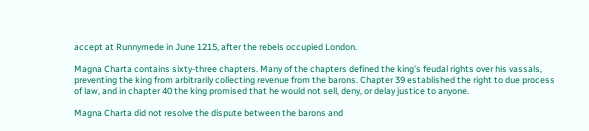accept at Runnymede in June 1215, after the rebels occupied London.

Magna Charta contains sixty-three chapters. Many of the chapters defined the king's feudal rights over his vassals, preventing the king from arbitrarily collecting revenue from the barons. Chapter 39 established the right to due process of law, and in chapter 40 the king promised that he would not sell, deny, or delay justice to anyone.

Magna Charta did not resolve the dispute between the barons and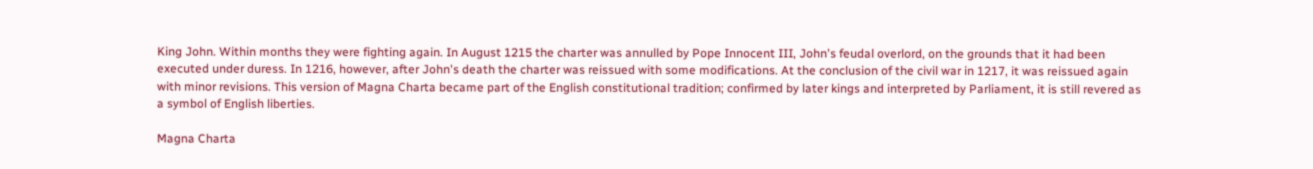King John. Within months they were fighting again. In August 1215 the charter was annulled by Pope Innocent III, John's feudal overlord, on the grounds that it had been executed under duress. In 1216, however, after John's death the charter was reissued with some modifications. At the conclusion of the civil war in 1217, it was reissued again with minor revisions. This version of Magna Charta became part of the English constitutional tradition; confirmed by later kings and interpreted by Parliament, it is still revered as a symbol of English liberties.

Magna Charta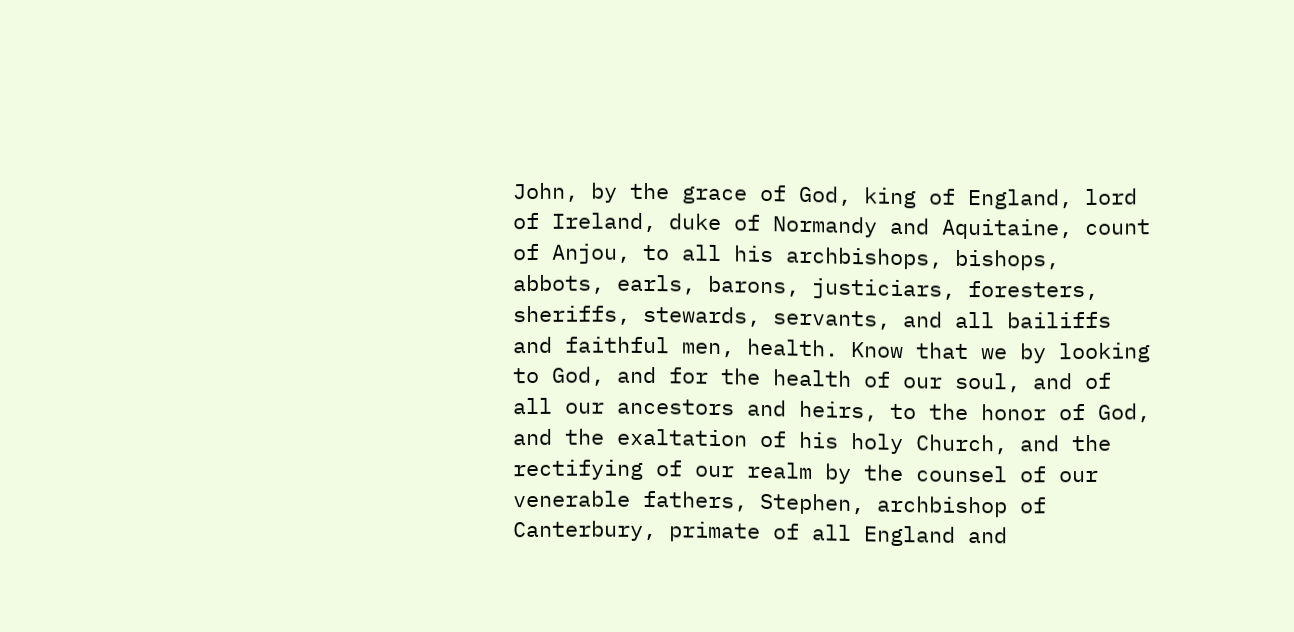John, by the grace of God, king of England, lord of Ireland, duke of Normandy and Aquitaine, count of Anjou, to all his archbishops, bishops, abbots, earls, barons, justiciars, foresters, sheriffs, stewards, servants, and all bailiffs and faithful men, health. Know that we by looking to God, and for the health of our soul, and of all our ancestors and heirs, to the honor of God, and the exaltation of his holy Church, and the rectifying of our realm by the counsel of our venerable fathers, Stephen, archbishop of Canterbury, primate of all England and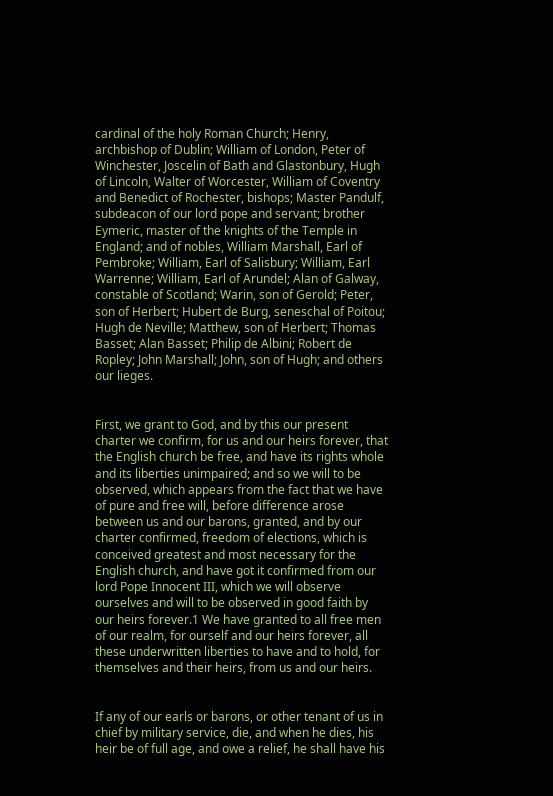cardinal of the holy Roman Church; Henry, archbishop of Dublin; William of London, Peter of Winchester, Joscelin of Bath and Glastonbury, Hugh of Lincoln, Walter of Worcester, William of Coventry and Benedict of Rochester, bishops; Master Pandulf, subdeacon of our lord pope and servant; brother Eymeric, master of the knights of the Temple in England; and of nobles, William Marshall, Earl of Pembroke; William, Earl of Salisbury; William, Earl Warrenne; William, Earl of Arundel; Alan of Galway, constable of Scotland; Warin, son of Gerold; Peter, son of Herbert; Hubert de Burg, seneschal of Poitou; Hugh de Neville; Matthew, son of Herbert; Thomas Basset; Alan Basset; Philip de Albini; Robert de Ropley; John Marshall; John, son of Hugh; and others our lieges.


First, we grant to God, and by this our present charter we confirm, for us and our heirs forever, that the English church be free, and have its rights whole and its liberties unimpaired; and so we will to be observed, which appears from the fact that we have of pure and free will, before difference arose between us and our barons, granted, and by our charter confirmed, freedom of elections, which is conceived greatest and most necessary for the English church, and have got it confirmed from our lord Pope Innocent III, which we will observe ourselves and will to be observed in good faith by our heirs forever.1 We have granted to all free men of our realm, for ourself and our heirs forever, all these underwritten liberties to have and to hold, for themselves and their heirs, from us and our heirs.


If any of our earls or barons, or other tenant of us in chief by military service, die, and when he dies, his heir be of full age, and owe a relief, he shall have his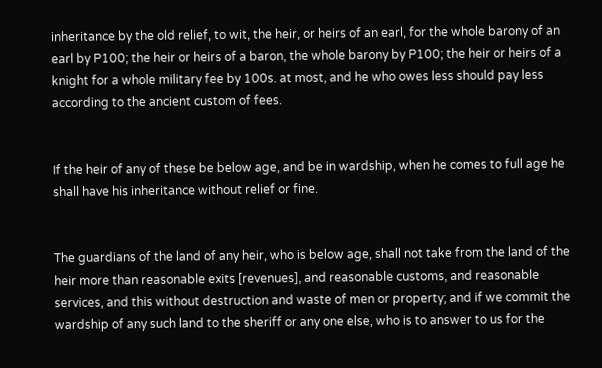inheritance by the old relief, to wit, the heir, or heirs of an earl, for the whole barony of an earl by P100; the heir or heirs of a baron, the whole barony by P100; the heir or heirs of a knight for a whole military fee by 100s. at most, and he who owes less should pay less according to the ancient custom of fees.


If the heir of any of these be below age, and be in wardship, when he comes to full age he shall have his inheritance without relief or fine.


The guardians of the land of any heir, who is below age, shall not take from the land of the heir more than reasonable exits [revenues], and reasonable customs, and reasonable services, and this without destruction and waste of men or property; and if we commit the wardship of any such land to the sheriff or any one else, who is to answer to us for the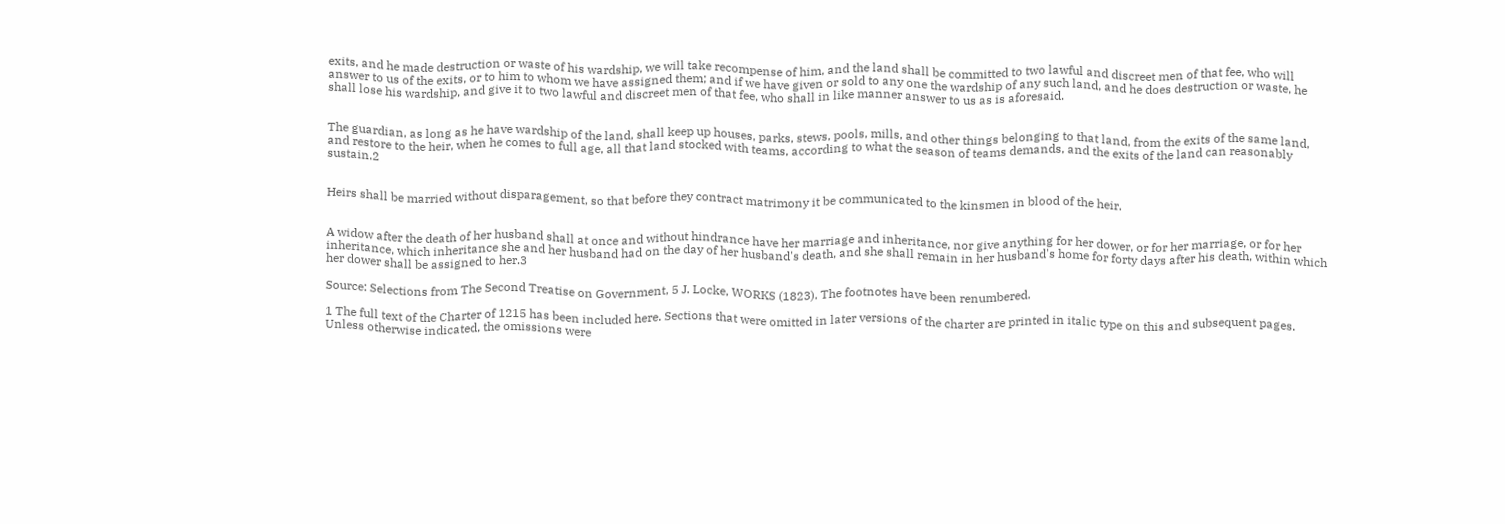exits, and he made destruction or waste of his wardship, we will take recompense of him, and the land shall be committed to two lawful and discreet men of that fee, who will answer to us of the exits, or to him to whom we have assigned them; and if we have given or sold to any one the wardship of any such land, and he does destruction or waste, he shall lose his wardship, and give it to two lawful and discreet men of that fee, who shall in like manner answer to us as is aforesaid.


The guardian, as long as he have wardship of the land, shall keep up houses, parks, stews, pools, mills, and other things belonging to that land, from the exits of the same land, and restore to the heir, when he comes to full age, all that land stocked with teams, according to what the season of teams demands, and the exits of the land can reasonably sustain.2


Heirs shall be married without disparagement, so that before they contract matrimony it be communicated to the kinsmen in blood of the heir.


A widow after the death of her husband shall at once and without hindrance have her marriage and inheritance, nor give anything for her dower, or for her marriage, or for her inheritance, which inheritance she and her husband had on the day of her husband's death, and she shall remain in her husband's home for forty days after his death, within which her dower shall be assigned to her.3

Source: Selections from The Second Treatise on Government, 5 J. Locke, WORKS (1823). The footnotes have been renumbered.

1 The full text of the Charter of 1215 has been included here. Sections that were omitted in later versions of the charter are printed in italic type on this and subsequent pages. Unless otherwise indicated, the omissions were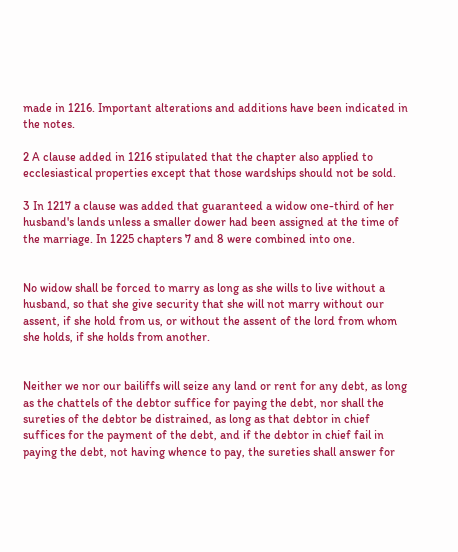made in 1216. Important alterations and additions have been indicated in the notes.

2 A clause added in 1216 stipulated that the chapter also applied to ecclesiastical properties except that those wardships should not be sold.

3 In 1217 a clause was added that guaranteed a widow one-third of her husband's lands unless a smaller dower had been assigned at the time of the marriage. In 1225 chapters 7 and 8 were combined into one.


No widow shall be forced to marry as long as she wills to live without a husband, so that she give security that she will not marry without our assent, if she hold from us, or without the assent of the lord from whom she holds, if she holds from another.


Neither we nor our bailiffs will seize any land or rent for any debt, as long as the chattels of the debtor suffice for paying the debt, nor shall the sureties of the debtor be distrained, as long as that debtor in chief suffices for the payment of the debt, and if the debtor in chief fail in paying the debt, not having whence to pay, the sureties shall answer for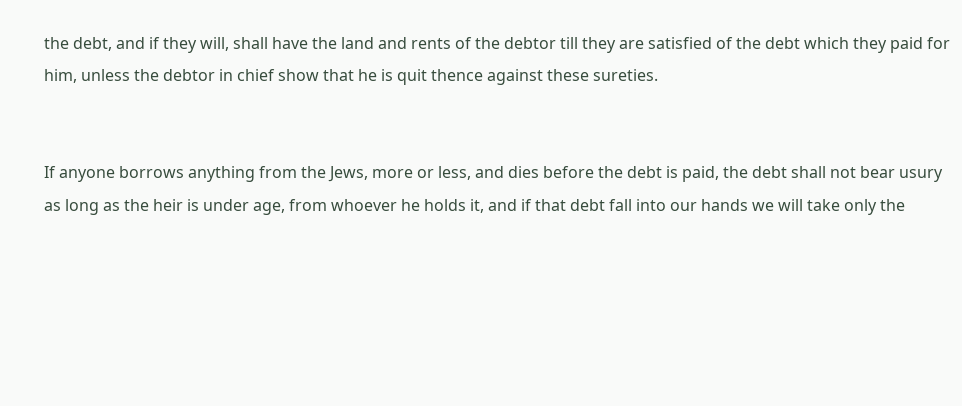the debt, and if they will, shall have the land and rents of the debtor till they are satisfied of the debt which they paid for him, unless the debtor in chief show that he is quit thence against these sureties.


If anyone borrows anything from the Jews, more or less, and dies before the debt is paid, the debt shall not bear usury as long as the heir is under age, from whoever he holds it, and if that debt fall into our hands we will take only the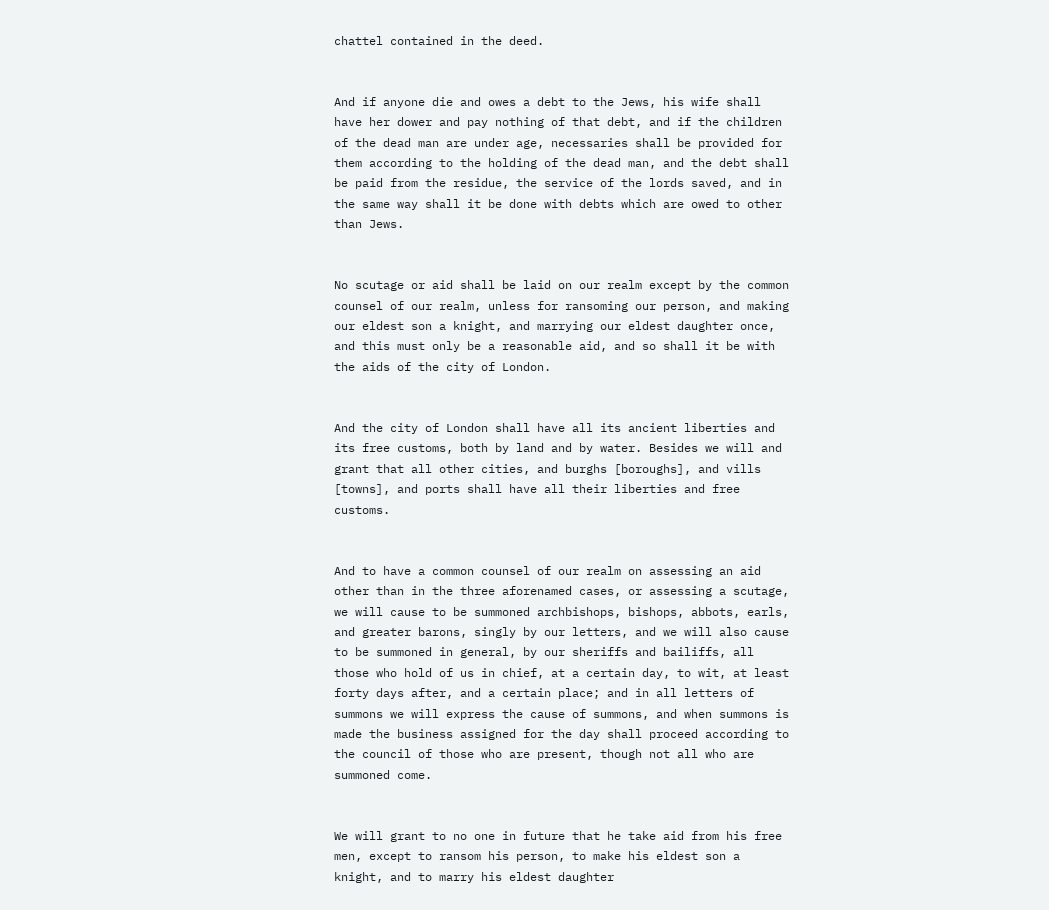chattel contained in the deed.


And if anyone die and owes a debt to the Jews, his wife shall have her dower and pay nothing of that debt, and if the children of the dead man are under age, necessaries shall be provided for them according to the holding of the dead man, and the debt shall be paid from the residue, the service of the lords saved, and in the same way shall it be done with debts which are owed to other than Jews.


No scutage or aid shall be laid on our realm except by the common counsel of our realm, unless for ransoming our person, and making our eldest son a knight, and marrying our eldest daughter once, and this must only be a reasonable aid, and so shall it be with the aids of the city of London.


And the city of London shall have all its ancient liberties and its free customs, both by land and by water. Besides we will and grant that all other cities, and burghs [boroughs], and vills [towns], and ports shall have all their liberties and free customs.


And to have a common counsel of our realm on assessing an aid other than in the three aforenamed cases, or assessing a scutage, we will cause to be summoned archbishops, bishops, abbots, earls, and greater barons, singly by our letters, and we will also cause to be summoned in general, by our sheriffs and bailiffs, all those who hold of us in chief, at a certain day, to wit, at least forty days after, and a certain place; and in all letters of summons we will express the cause of summons, and when summons is made the business assigned for the day shall proceed according to the council of those who are present, though not all who are summoned come.


We will grant to no one in future that he take aid from his free men, except to ransom his person, to make his eldest son a knight, and to marry his eldest daughter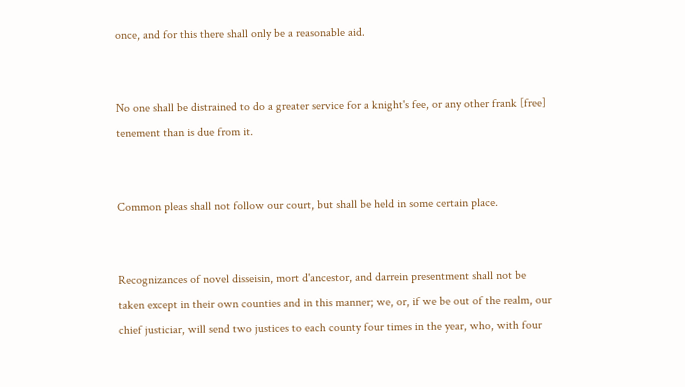once, and for this there shall only be a reasonable aid.


No one shall be distrained to do a greater service for a knight's fee, or any other frank [free] tenement than is due from it.


Common pleas shall not follow our court, but shall be held in some certain place.


Recognizances of novel disseisin, mort d'ancestor, and darrein presentment shall not be taken except in their own counties and in this manner; we, or, if we be out of the realm, our chief justiciar, will send two justices to each county four times in the year, who, with four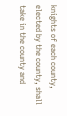knights of each county, elected by the county, shall take in the county and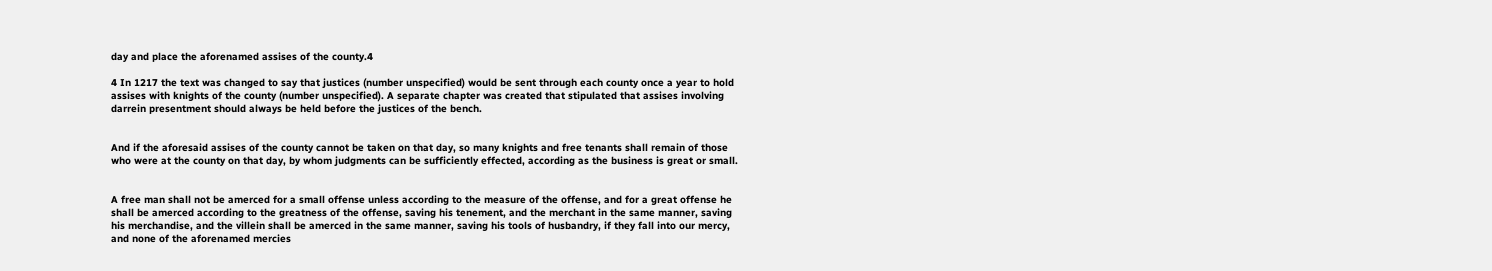day and place the aforenamed assises of the county.4

4 In 1217 the text was changed to say that justices (number unspecified) would be sent through each county once a year to hold assises with knights of the county (number unspecified). A separate chapter was created that stipulated that assises involving darrein presentment should always be held before the justices of the bench.


And if the aforesaid assises of the county cannot be taken on that day, so many knights and free tenants shall remain of those who were at the county on that day, by whom judgments can be sufficiently effected, according as the business is great or small.


A free man shall not be amerced for a small offense unless according to the measure of the offense, and for a great offense he shall be amerced according to the greatness of the offense, saving his tenement, and the merchant in the same manner, saving his merchandise, and the villein shall be amerced in the same manner, saving his tools of husbandry, if they fall into our mercy, and none of the aforenamed mercies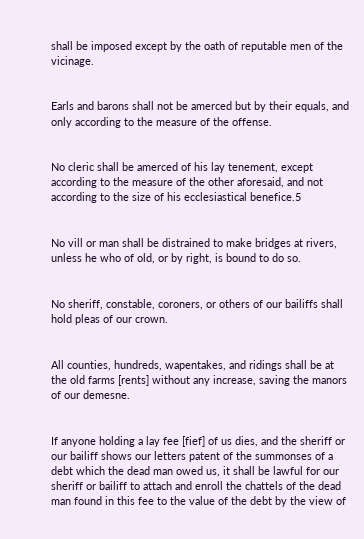shall be imposed except by the oath of reputable men of the vicinage.


Earls and barons shall not be amerced but by their equals, and only according to the measure of the offense.


No cleric shall be amerced of his lay tenement, except according to the measure of the other aforesaid, and not according to the size of his ecclesiastical benefice.5


No vill or man shall be distrained to make bridges at rivers, unless he who of old, or by right, is bound to do so.


No sheriff, constable, coroners, or others of our bailiffs shall hold pleas of our crown.


All counties, hundreds, wapentakes, and ridings shall be at the old farms [rents] without any increase, saving the manors of our demesne.


If anyone holding a lay fee [fief] of us dies, and the sheriff or our bailiff shows our letters patent of the summonses of a debt which the dead man owed us, it shall be lawful for our sheriff or bailiff to attach and enroll the chattels of the dead man found in this fee to the value of the debt by the view of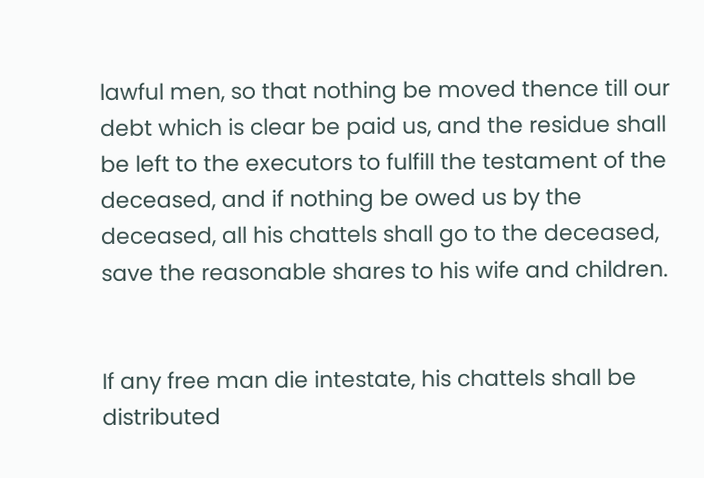lawful men, so that nothing be moved thence till our debt which is clear be paid us, and the residue shall be left to the executors to fulfill the testament of the deceased, and if nothing be owed us by the deceased, all his chattels shall go to the deceased, save the reasonable shares to his wife and children.


If any free man die intestate, his chattels shall be distributed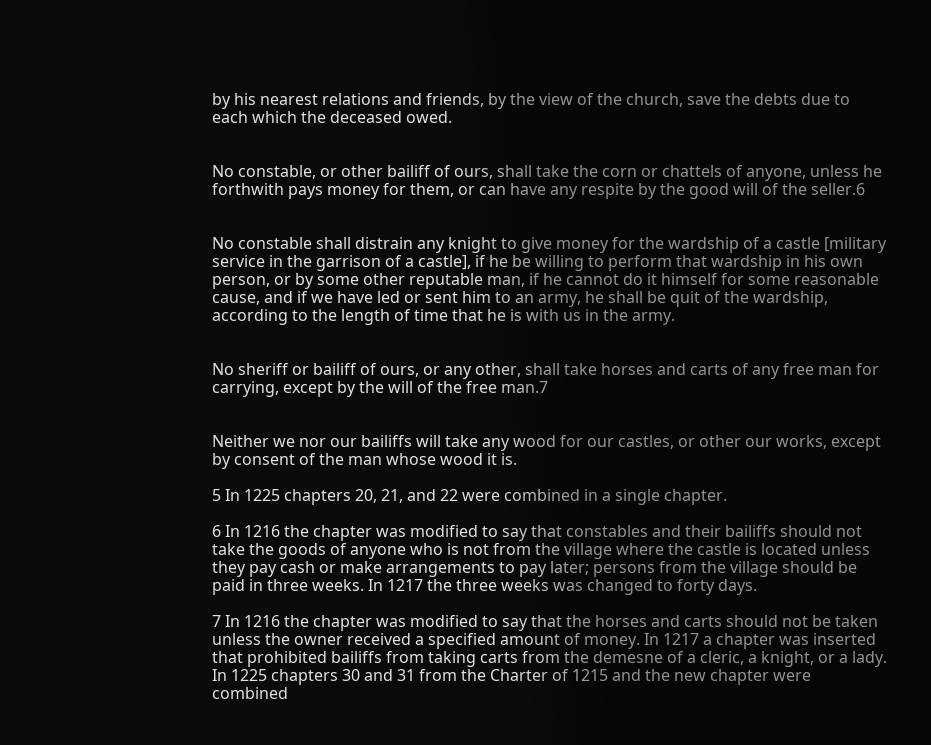by his nearest relations and friends, by the view of the church, save the debts due to each which the deceased owed.


No constable, or other bailiff of ours, shall take the corn or chattels of anyone, unless he forthwith pays money for them, or can have any respite by the good will of the seller.6


No constable shall distrain any knight to give money for the wardship of a castle [military service in the garrison of a castle], if he be willing to perform that wardship in his own person, or by some other reputable man, if he cannot do it himself for some reasonable cause, and if we have led or sent him to an army, he shall be quit of the wardship, according to the length of time that he is with us in the army.


No sheriff or bailiff of ours, or any other, shall take horses and carts of any free man for carrying, except by the will of the free man.7


Neither we nor our bailiffs will take any wood for our castles, or other our works, except by consent of the man whose wood it is.

5 In 1225 chapters 20, 21, and 22 were combined in a single chapter.

6 In 1216 the chapter was modified to say that constables and their bailiffs should not take the goods of anyone who is not from the village where the castle is located unless they pay cash or make arrangements to pay later; persons from the village should be paid in three weeks. In 1217 the three weeks was changed to forty days.

7 In 1216 the chapter was modified to say that the horses and carts should not be taken unless the owner received a specified amount of money. In 1217 a chapter was inserted that prohibited bailiffs from taking carts from the demesne of a cleric, a knight, or a lady. In 1225 chapters 30 and 31 from the Charter of 1215 and the new chapter were combined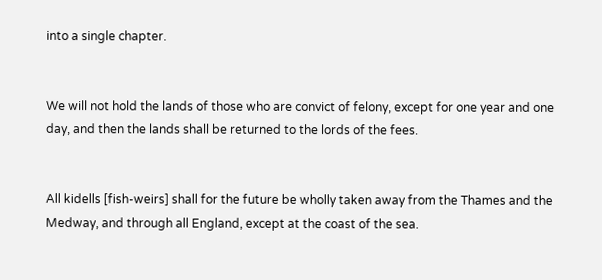into a single chapter.


We will not hold the lands of those who are convict of felony, except for one year and one day, and then the lands shall be returned to the lords of the fees.


All kidells [fish-weirs] shall for the future be wholly taken away from the Thames and the Medway, and through all England, except at the coast of the sea.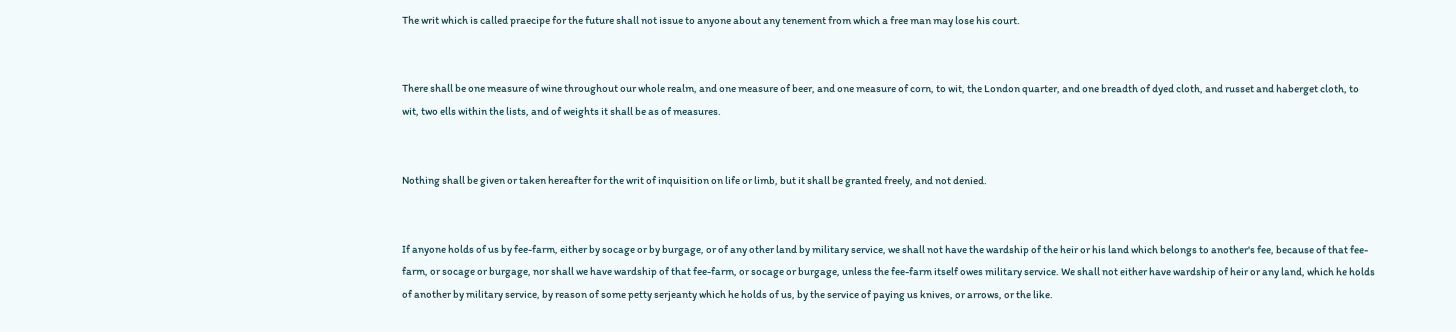The writ which is called praecipe for the future shall not issue to anyone about any tenement from which a free man may lose his court.


There shall be one measure of wine throughout our whole realm, and one measure of beer, and one measure of corn, to wit, the London quarter, and one breadth of dyed cloth, and russet and haberget cloth, to wit, two ells within the lists, and of weights it shall be as of measures.


Nothing shall be given or taken hereafter for the writ of inquisition on life or limb, but it shall be granted freely, and not denied.


If anyone holds of us by fee-farm, either by socage or by burgage, or of any other land by military service, we shall not have the wardship of the heir or his land which belongs to another's fee, because of that fee-farm, or socage or burgage, nor shall we have wardship of that fee-farm, or socage or burgage, unless the fee-farm itself owes military service. We shall not either have wardship of heir or any land, which he holds of another by military service, by reason of some petty serjeanty which he holds of us, by the service of paying us knives, or arrows, or the like.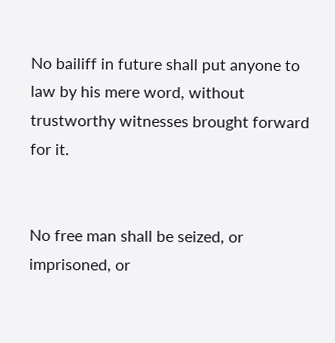No bailiff in future shall put anyone to law by his mere word, without trustworthy witnesses brought forward for it.


No free man shall be seized, or imprisoned, or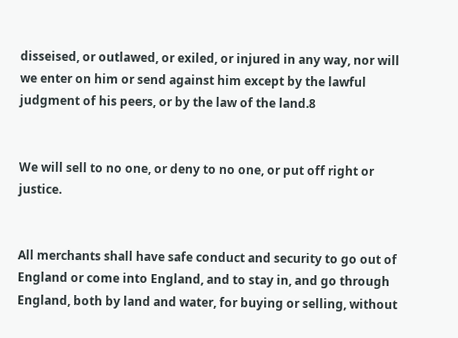disseised, or outlawed, or exiled, or injured in any way, nor will we enter on him or send against him except by the lawful judgment of his peers, or by the law of the land.8


We will sell to no one, or deny to no one, or put off right or justice.


All merchants shall have safe conduct and security to go out of England or come into England, and to stay in, and go through England, both by land and water, for buying or selling, without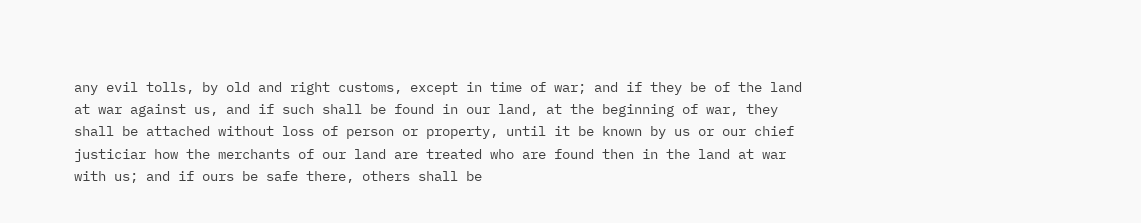any evil tolls, by old and right customs, except in time of war; and if they be of the land at war against us, and if such shall be found in our land, at the beginning of war, they shall be attached without loss of person or property, until it be known by us or our chief justiciar how the merchants of our land are treated who are found then in the land at war with us; and if ours be safe there, others shall be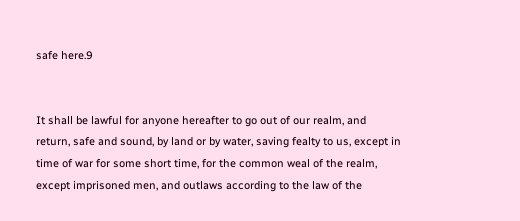safe here.9


It shall be lawful for anyone hereafter to go out of our realm, and return, safe and sound, by land or by water, saving fealty to us, except in time of war for some short time, for the common weal of the realm, except imprisoned men, and outlaws according to the law of the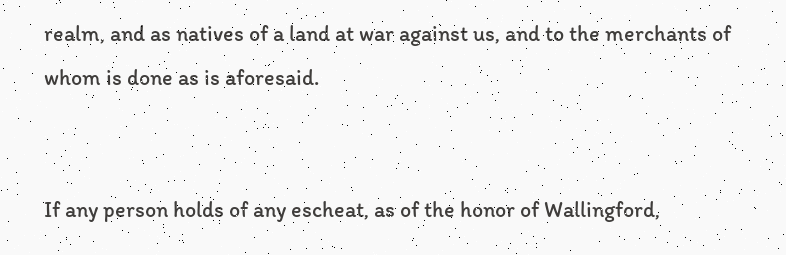realm, and as natives of a land at war against us, and to the merchants of whom is done as is aforesaid.


If any person holds of any escheat, as of the honor of Wallingford,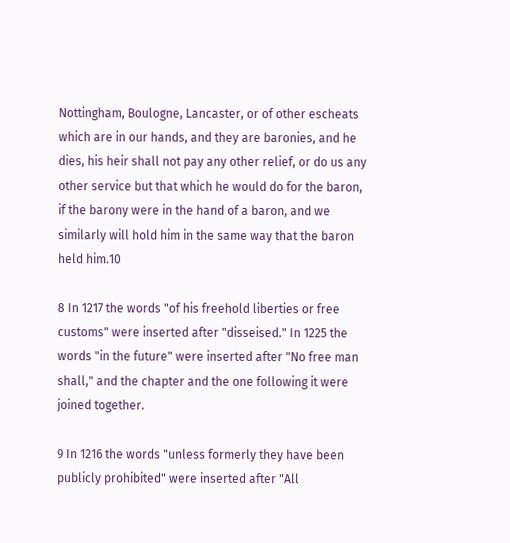Nottingham, Boulogne, Lancaster, or of other escheats which are in our hands, and they are baronies, and he dies, his heir shall not pay any other relief, or do us any other service but that which he would do for the baron, if the barony were in the hand of a baron, and we similarly will hold him in the same way that the baron held him.10

8 In 1217 the words "of his freehold liberties or free customs" were inserted after "disseised." In 1225 the words "in the future" were inserted after "No free man shall," and the chapter and the one following it were joined together.

9 In 1216 the words "unless formerly they have been publicly prohibited" were inserted after "All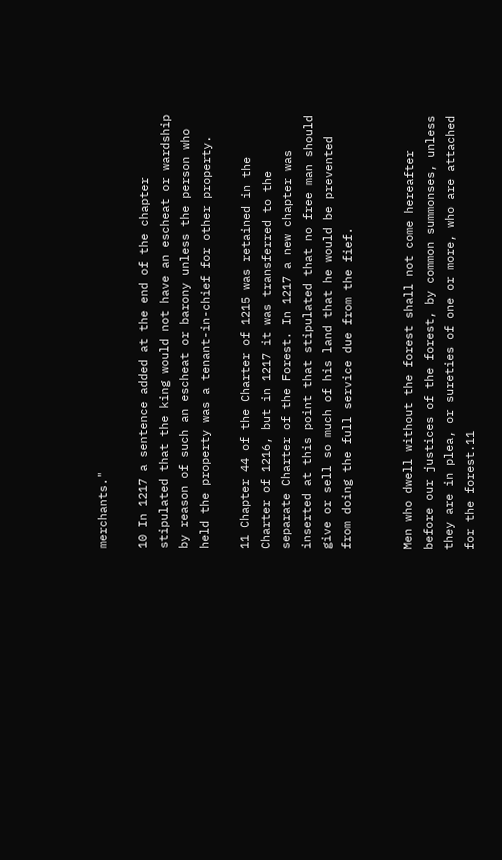merchants."

10 In 1217 a sentence added at the end of the chapter stipulated that the king would not have an escheat or wardship by reason of such an escheat or barony unless the person who held the property was a tenant-in-chief for other property.

11 Chapter 44 of the Charter of 1215 was retained in the Charter of 1216, but in 1217 it was transferred to the separate Charter of the Forest. In 1217 a new chapter was inserted at this point that stipulated that no free man should give or sell so much of his land that he would be prevented from doing the full service due from the fief.


Men who dwell without the forest shall not come hereafter before our justices of the forest, by common summonses, unless they are in plea, or sureties of one or more, who are attached for the forest.11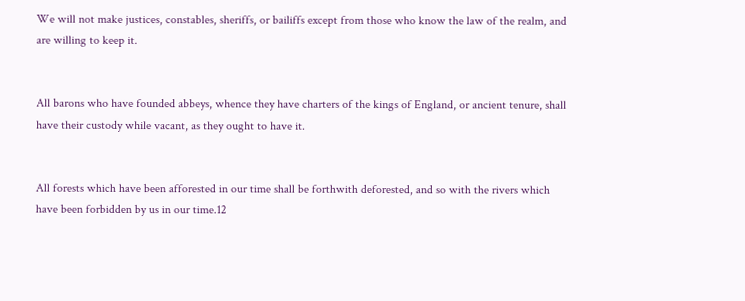We will not make justices, constables, sheriffs, or bailiffs except from those who know the law of the realm, and are willing to keep it.


All barons who have founded abbeys, whence they have charters of the kings of England, or ancient tenure, shall have their custody while vacant, as they ought to have it.


All forests which have been afforested in our time shall be forthwith deforested, and so with the rivers which have been forbidden by us in our time.12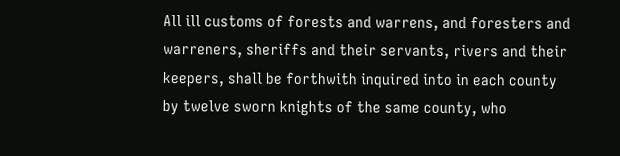All ill customs of forests and warrens, and foresters and warreners, sheriffs and their servants, rivers and their keepers, shall be forthwith inquired into in each county by twelve sworn knights of the same county, who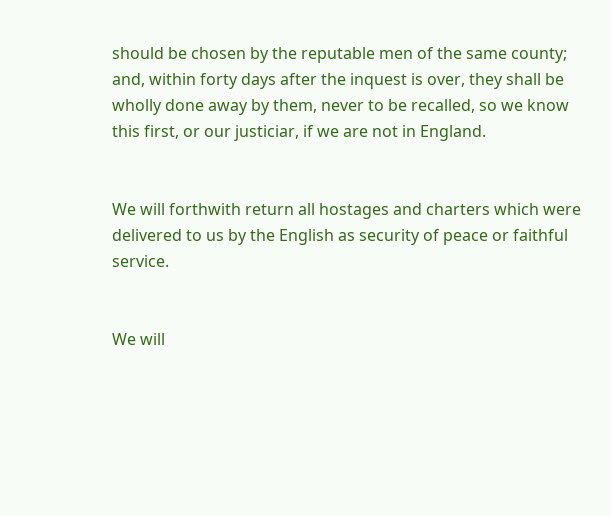should be chosen by the reputable men of the same county; and, within forty days after the inquest is over, they shall be wholly done away by them, never to be recalled, so we know this first, or our justiciar, if we are not in England.


We will forthwith return all hostages and charters which were delivered to us by the English as security of peace or faithful service.


We will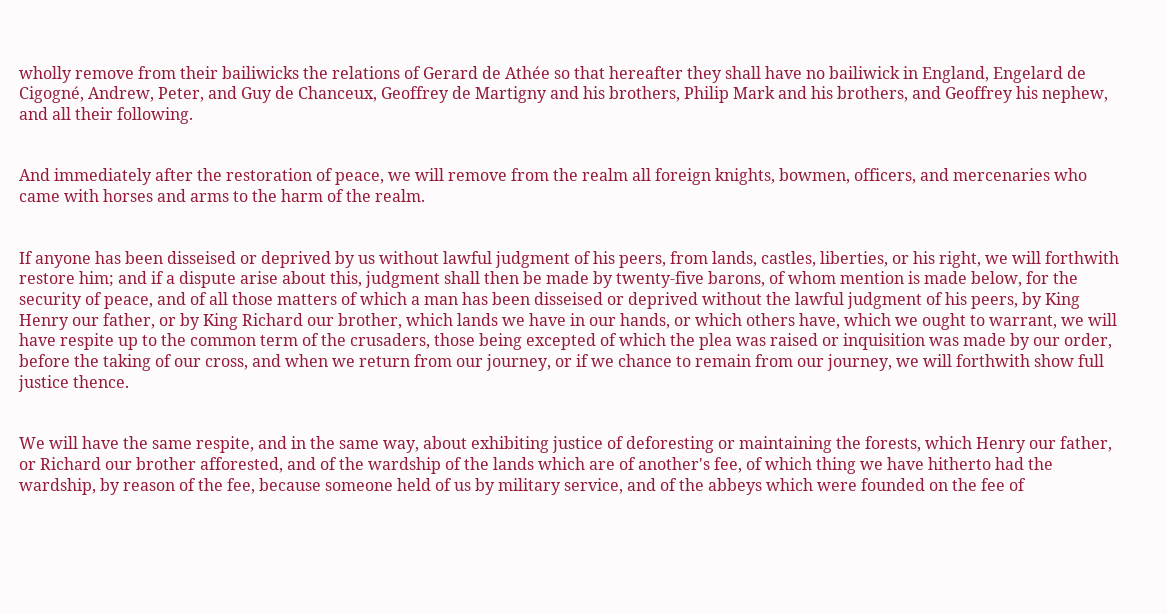wholly remove from their bailiwicks the relations of Gerard de Athée so that hereafter they shall have no bailiwick in England, Engelard de Cigogné, Andrew, Peter, and Guy de Chanceux, Geoffrey de Martigny and his brothers, Philip Mark and his brothers, and Geoffrey his nephew, and all their following.


And immediately after the restoration of peace, we will remove from the realm all foreign knights, bowmen, officers, and mercenaries who came with horses and arms to the harm of the realm.


If anyone has been disseised or deprived by us without lawful judgment of his peers, from lands, castles, liberties, or his right, we will forthwith restore him; and if a dispute arise about this, judgment shall then be made by twenty-five barons, of whom mention is made below, for the security of peace, and of all those matters of which a man has been disseised or deprived without the lawful judgment of his peers, by King Henry our father, or by King Richard our brother, which lands we have in our hands, or which others have, which we ought to warrant, we will have respite up to the common term of the crusaders, those being excepted of which the plea was raised or inquisition was made by our order, before the taking of our cross, and when we return from our journey, or if we chance to remain from our journey, we will forthwith show full justice thence.


We will have the same respite, and in the same way, about exhibiting justice of deforesting or maintaining the forests, which Henry our father, or Richard our brother afforested, and of the wardship of the lands which are of another's fee, of which thing we have hitherto had the wardship, by reason of the fee, because someone held of us by military service, and of the abbeys which were founded on the fee of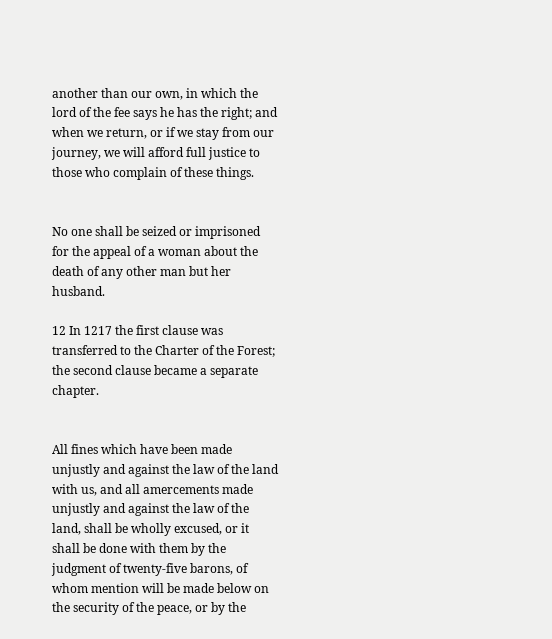another than our own, in which the lord of the fee says he has the right; and when we return, or if we stay from our journey, we will afford full justice to those who complain of these things.


No one shall be seized or imprisoned for the appeal of a woman about the death of any other man but her husband.

12 In 1217 the first clause was transferred to the Charter of the Forest; the second clause became a separate chapter.


All fines which have been made unjustly and against the law of the land with us, and all amercements made unjustly and against the law of the land, shall be wholly excused, or it shall be done with them by the judgment of twenty-five barons, of whom mention will be made below on the security of the peace, or by the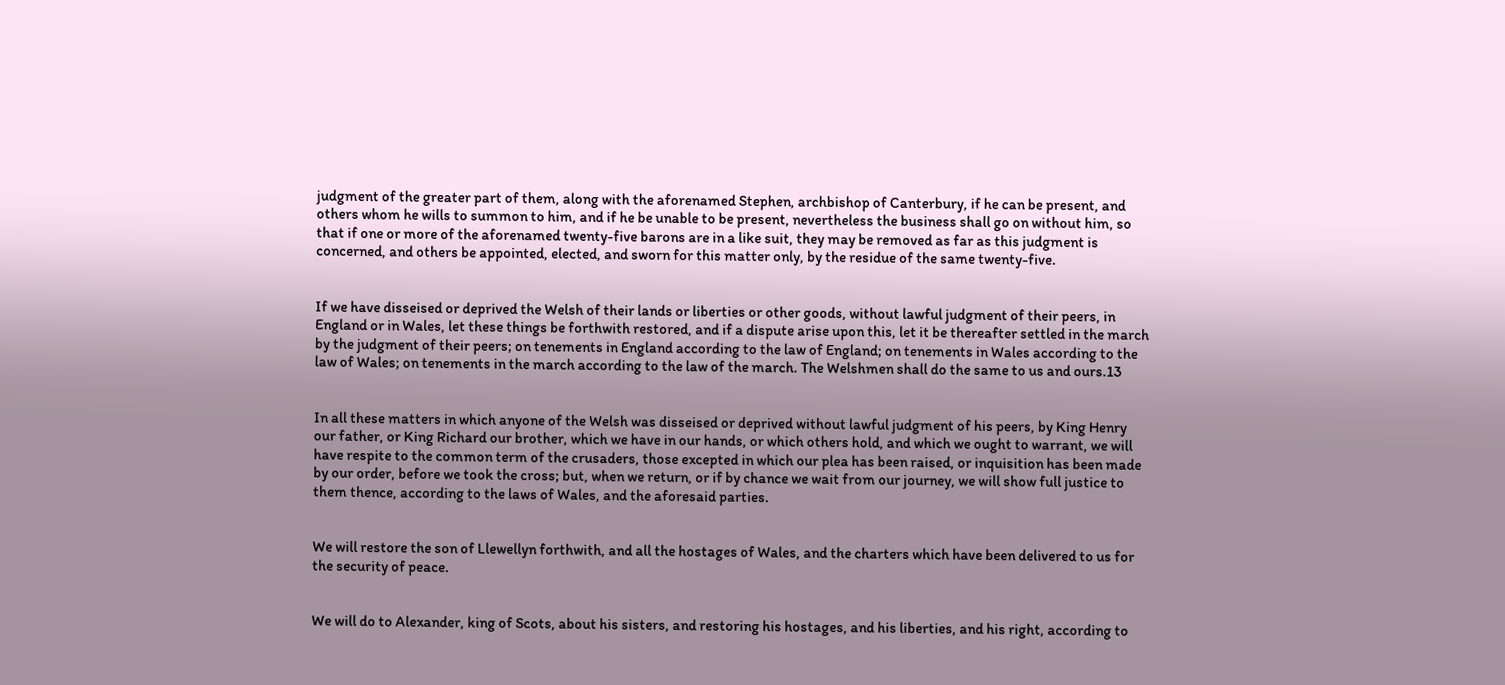judgment of the greater part of them, along with the aforenamed Stephen, archbishop of Canterbury, if he can be present, and others whom he wills to summon to him, and if he be unable to be present, nevertheless the business shall go on without him, so that if one or more of the aforenamed twenty-five barons are in a like suit, they may be removed as far as this judgment is concerned, and others be appointed, elected, and sworn for this matter only, by the residue of the same twenty-five.


If we have disseised or deprived the Welsh of their lands or liberties or other goods, without lawful judgment of their peers, in England or in Wales, let these things be forthwith restored, and if a dispute arise upon this, let it be thereafter settled in the march by the judgment of their peers; on tenements in England according to the law of England; on tenements in Wales according to the law of Wales; on tenements in the march according to the law of the march. The Welshmen shall do the same to us and ours.13


In all these matters in which anyone of the Welsh was disseised or deprived without lawful judgment of his peers, by King Henry our father, or King Richard our brother, which we have in our hands, or which others hold, and which we ought to warrant, we will have respite to the common term of the crusaders, those excepted in which our plea has been raised, or inquisition has been made by our order, before we took the cross; but, when we return, or if by chance we wait from our journey, we will show full justice to them thence, according to the laws of Wales, and the aforesaid parties.


We will restore the son of Llewellyn forthwith, and all the hostages of Wales, and the charters which have been delivered to us for the security of peace.


We will do to Alexander, king of Scots, about his sisters, and restoring his hostages, and his liberties, and his right, according to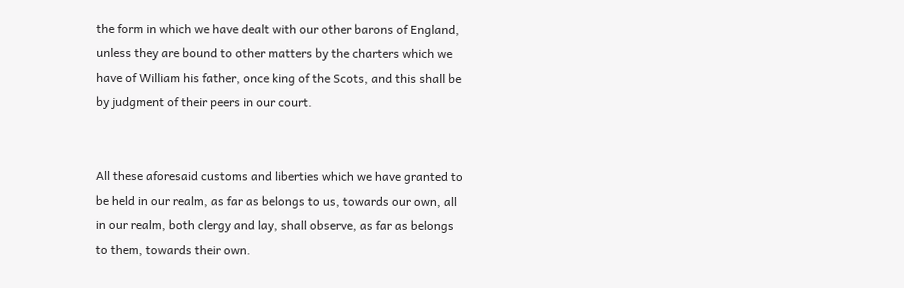the form in which we have dealt with our other barons of England, unless they are bound to other matters by the charters which we have of William his father, once king of the Scots, and this shall be by judgment of their peers in our court.


All these aforesaid customs and liberties which we have granted to be held in our realm, as far as belongs to us, towards our own, all in our realm, both clergy and lay, shall observe, as far as belongs to them, towards their own.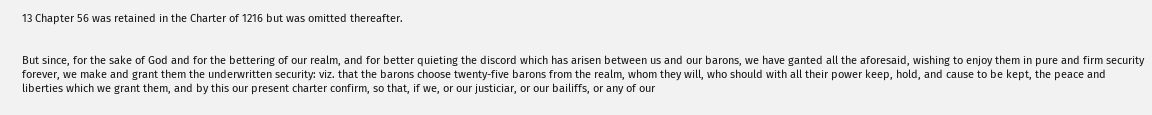13 Chapter 56 was retained in the Charter of 1216 but was omitted thereafter.


But since, for the sake of God and for the bettering of our realm, and for better quieting the discord which has arisen between us and our barons, we have ganted all the aforesaid, wishing to enjoy them in pure and firm security forever, we make and grant them the underwritten security: viz. that the barons choose twenty-five barons from the realm, whom they will, who should with all their power keep, hold, and cause to be kept, the peace and liberties which we grant them, and by this our present charter confirm, so that, if we, or our justiciar, or our bailiffs, or any of our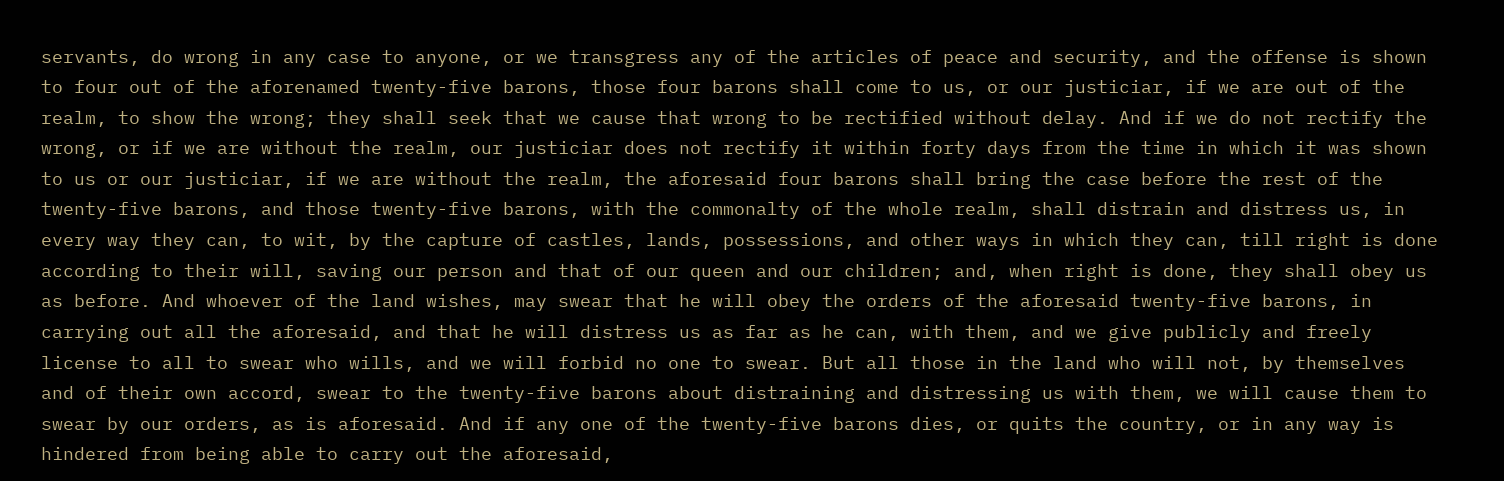servants, do wrong in any case to anyone, or we transgress any of the articles of peace and security, and the offense is shown to four out of the aforenamed twenty-five barons, those four barons shall come to us, or our justiciar, if we are out of the realm, to show the wrong; they shall seek that we cause that wrong to be rectified without delay. And if we do not rectify the wrong, or if we are without the realm, our justiciar does not rectify it within forty days from the time in which it was shown to us or our justiciar, if we are without the realm, the aforesaid four barons shall bring the case before the rest of the twenty-five barons, and those twenty-five barons, with the commonalty of the whole realm, shall distrain and distress us, in every way they can, to wit, by the capture of castles, lands, possessions, and other ways in which they can, till right is done according to their will, saving our person and that of our queen and our children; and, when right is done, they shall obey us as before. And whoever of the land wishes, may swear that he will obey the orders of the aforesaid twenty-five barons, in carrying out all the aforesaid, and that he will distress us as far as he can, with them, and we give publicly and freely license to all to swear who wills, and we will forbid no one to swear. But all those in the land who will not, by themselves and of their own accord, swear to the twenty-five barons about distraining and distressing us with them, we will cause them to swear by our orders, as is aforesaid. And if any one of the twenty-five barons dies, or quits the country, or in any way is hindered from being able to carry out the aforesaid,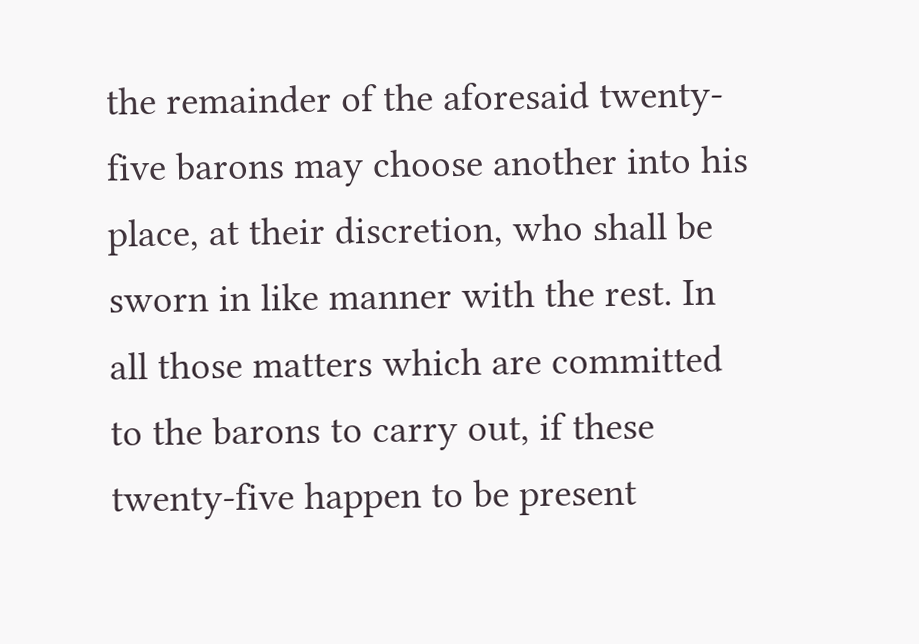the remainder of the aforesaid twenty-five barons may choose another into his place, at their discretion, who shall be sworn in like manner with the rest. In all those matters which are committed to the barons to carry out, if these twenty-five happen to be present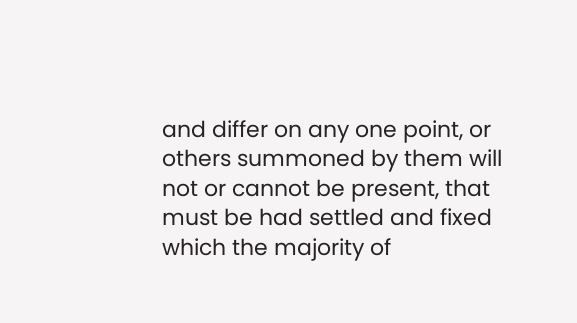and differ on any one point, or others summoned by them will not or cannot be present, that must be had settled and fixed which the majority of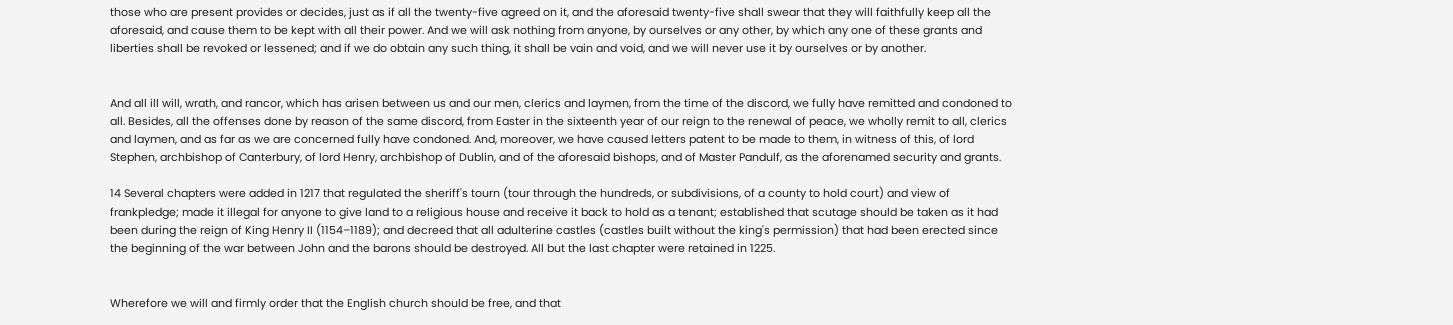those who are present provides or decides, just as if all the twenty-five agreed on it, and the aforesaid twenty-five shall swear that they will faithfully keep all the aforesaid, and cause them to be kept with all their power. And we will ask nothing from anyone, by ourselves or any other, by which any one of these grants and liberties shall be revoked or lessened; and if we do obtain any such thing, it shall be vain and void, and we will never use it by ourselves or by another.


And all ill will, wrath, and rancor, which has arisen between us and our men, clerics and laymen, from the time of the discord, we fully have remitted and condoned to all. Besides, all the offenses done by reason of the same discord, from Easter in the sixteenth year of our reign to the renewal of peace, we wholly remit to all, clerics and laymen, and as far as we are concerned fully have condoned. And, moreover, we have caused letters patent to be made to them, in witness of this, of lord Stephen, archbishop of Canterbury, of lord Henry, archbishop of Dublin, and of the aforesaid bishops, and of Master Pandulf, as the aforenamed security and grants.

14 Several chapters were added in 1217 that regulated the sheriff's tourn (tour through the hundreds, or subdivisions, of a county to hold court) and view of frankpledge; made it illegal for anyone to give land to a religious house and receive it back to hold as a tenant; established that scutage should be taken as it had been during the reign of King Henry II (1154–1189); and decreed that all adulterine castles (castles built without the king's permission) that had been erected since the beginning of the war between John and the barons should be destroyed. All but the last chapter were retained in 1225.


Wherefore we will and firmly order that the English church should be free, and that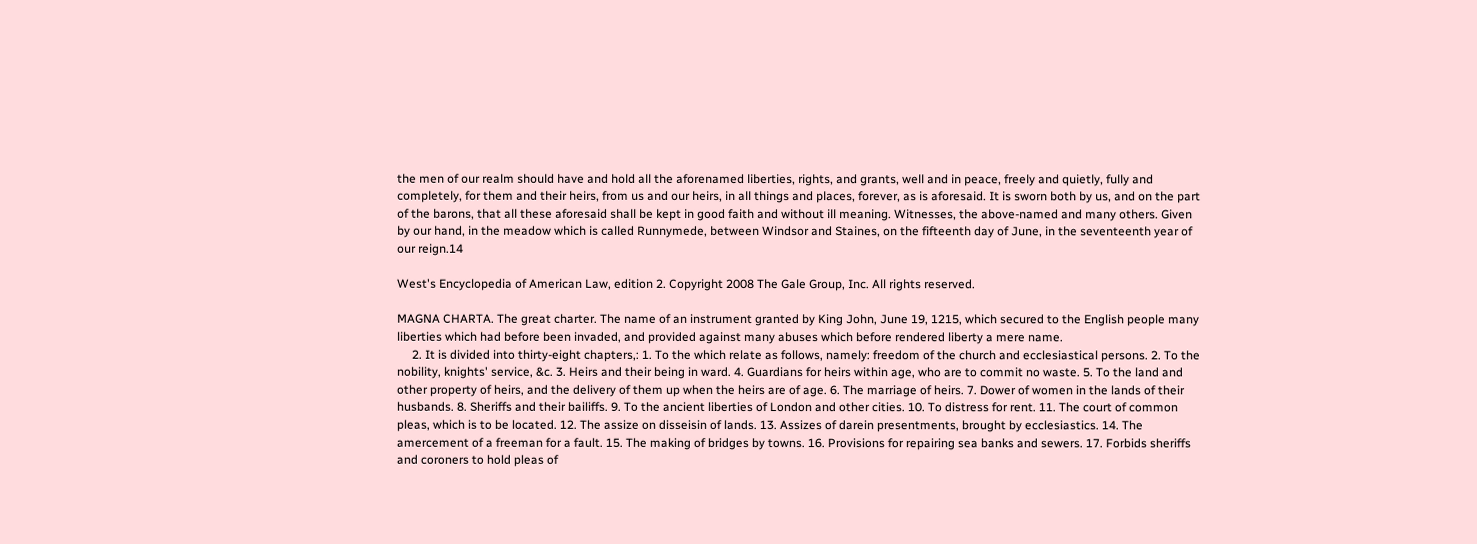the men of our realm should have and hold all the aforenamed liberties, rights, and grants, well and in peace, freely and quietly, fully and completely, for them and their heirs, from us and our heirs, in all things and places, forever, as is aforesaid. It is sworn both by us, and on the part of the barons, that all these aforesaid shall be kept in good faith and without ill meaning. Witnesses, the above-named and many others. Given by our hand, in the meadow which is called Runnymede, between Windsor and Staines, on the fifteenth day of June, in the seventeenth year of our reign.14

West's Encyclopedia of American Law, edition 2. Copyright 2008 The Gale Group, Inc. All rights reserved.

MAGNA CHARTA. The great charter. The name of an instrument granted by King John, June 19, 1215, which secured to the English people many liberties which had before been invaded, and provided against many abuses which before rendered liberty a mere name.
     2. It is divided into thirty-eight chapters,: 1. To the which relate as follows, namely: freedom of the church and ecclesiastical persons. 2. To the nobility, knights' service, &c. 3. Heirs and their being in ward. 4. Guardians for heirs within age, who are to commit no waste. 5. To the land and other property of heirs, and the delivery of them up when the heirs are of age. 6. The marriage of heirs. 7. Dower of women in the lands of their husbands. 8. Sheriffs and their bailiffs. 9. To the ancient liberties of London and other cities. 10. To distress for rent. 11. The court of common pleas, which is to be located. 12. The assize on disseisin of lands. 13. Assizes of darein presentments, brought by ecclesiastics. 14. The amercement of a freeman for a fault. 15. The making of bridges by towns. 16. Provisions for repairing sea banks and sewers. 17. Forbids sheriffs and coroners to hold pleas of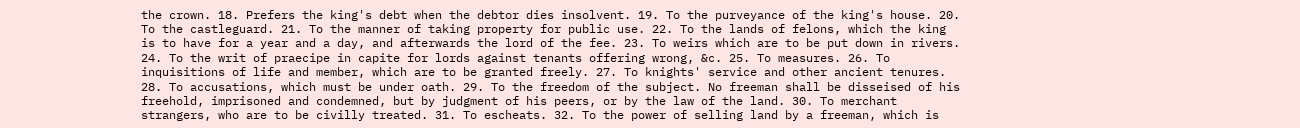the crown. 18. Prefers the king's debt when the debtor dies insolvent. 19. To the purveyance of the king's house. 20. To the castleguard. 21. To the manner of taking property for public use. 22. To the lands of felons, which the king is to have for a year and a day, and afterwards the lord of the fee. 23. To weirs which are to be put down in rivers. 24. To the writ of praecipe in capite for lords against tenants offering wrong, &c. 25. To measures. 26. To inquisitions of life and member, which are to be granted freely. 27. To knights' service and other ancient tenures. 28. To accusations, which must be under oath. 29. To the freedom of the subject. No freeman shall be disseised of his freehold, imprisoned and condemned, but by judgment of his peers, or by the law of the land. 30. To merchant strangers, who are to be civilly treated. 31. To escheats. 32. To the power of selling land by a freeman, which is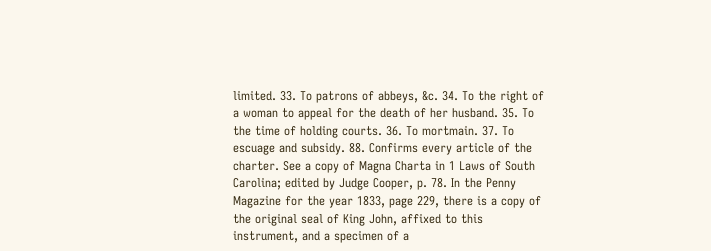limited. 33. To patrons of abbeys, &c. 34. To the right of a woman to appeal for the death of her husband. 35. To the time of holding courts. 36. To mortmain. 37. To escuage and subsidy. 88. Confirms every article of the charter. See a copy of Magna Charta in 1 Laws of South Carolina; edited by Judge Cooper, p. 78. In the Penny Magazine for the year 1833, page 229, there is a copy of the original seal of King John, affixed to this instrument, and a specimen of a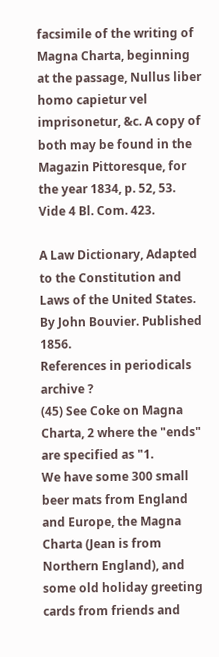facsimile of the writing of Magna Charta, beginning at the passage, Nullus liber homo capietur vel imprisonetur, &c. A copy of both may be found in the Magazin Pittoresque, for the year 1834, p. 52, 53. Vide 4 Bl. Com. 423.

A Law Dictionary, Adapted to the Constitution and Laws of the United States. By John Bouvier. Published 1856.
References in periodicals archive ?
(45) See Coke on Magna Charta, 2 where the "ends" are specified as "1.
We have some 300 small beer mats from England and Europe, the Magna Charta (Jean is from Northern England), and some old holiday greeting cards from friends and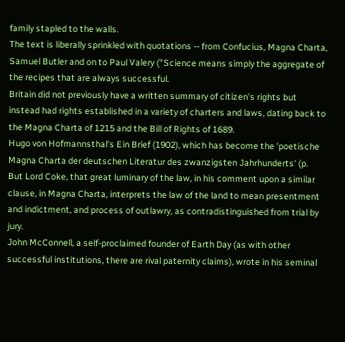family stapled to the walls.
The text is liberally sprinkled with quotations -- from Confucius, Magna Charta, Samuel Butler and on to Paul Valery ("Science means simply the aggregate of the recipes that are always successful.
Britain did not previously have a written summary of citizen's rights but instead had rights established in a variety of charters and laws, dating back to the Magna Charta of 1215 and the Bill of Rights of 1689.
Hugo von Hofmannsthal's Ein Brief (1902), which has become the 'poetische Magna Charta der deutschen Literatur des zwanzigsten Jahrhunderts' (p.
But Lord Coke, that great luminary of the law, in his comment upon a similar clause, in Magna Charta, interprets the law of the land to mean presentment and indictment, and process of outlawry, as contradistinguished from trial by jury.
John McConnell, a self-proclaimed founder of Earth Day (as with other successful institutions, there are rival paternity claims), wrote in his seminal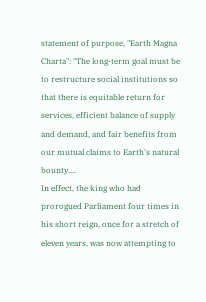statement of purpose, "Earth Magna Charta": "The long-term goal must be to restructure social institutions so that there is equitable return for services, efficient balance of supply and demand, and fair benefits from our mutual claims to Earth's natural bounty....
In effect, the king who had prorogued Parliament four times in his short reign, once for a stretch of eleven years, was now attempting to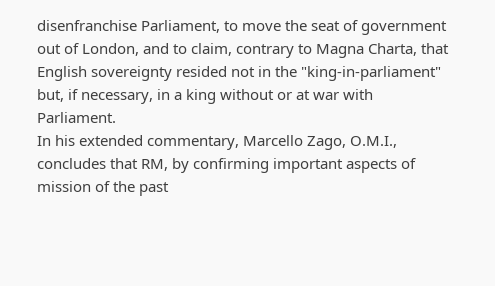disenfranchise Parliament, to move the seat of government out of London, and to claim, contrary to Magna Charta, that English sovereignty resided not in the "king-in-parliament" but, if necessary, in a king without or at war with Parliament.
In his extended commentary, Marcello Zago, O.M.I., concludes that RM, by confirming important aspects of mission of the past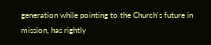generation while pointing to the Church's future in mission, has rightly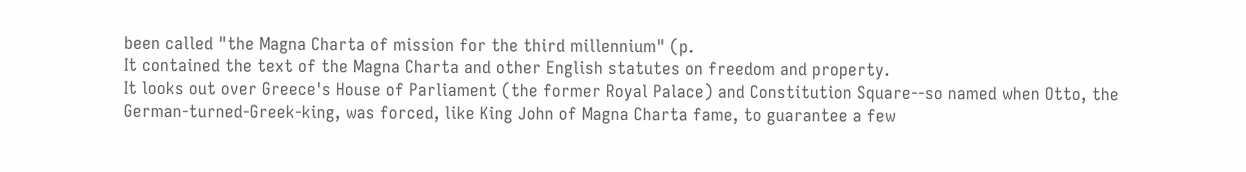been called "the Magna Charta of mission for the third millennium" (p.
It contained the text of the Magna Charta and other English statutes on freedom and property.
It looks out over Greece's House of Parliament (the former Royal Palace) and Constitution Square--so named when Otto, the German-turned-Greek-king, was forced, like King John of Magna Charta fame, to guarantee a few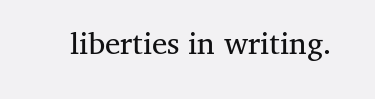liberties in writing.